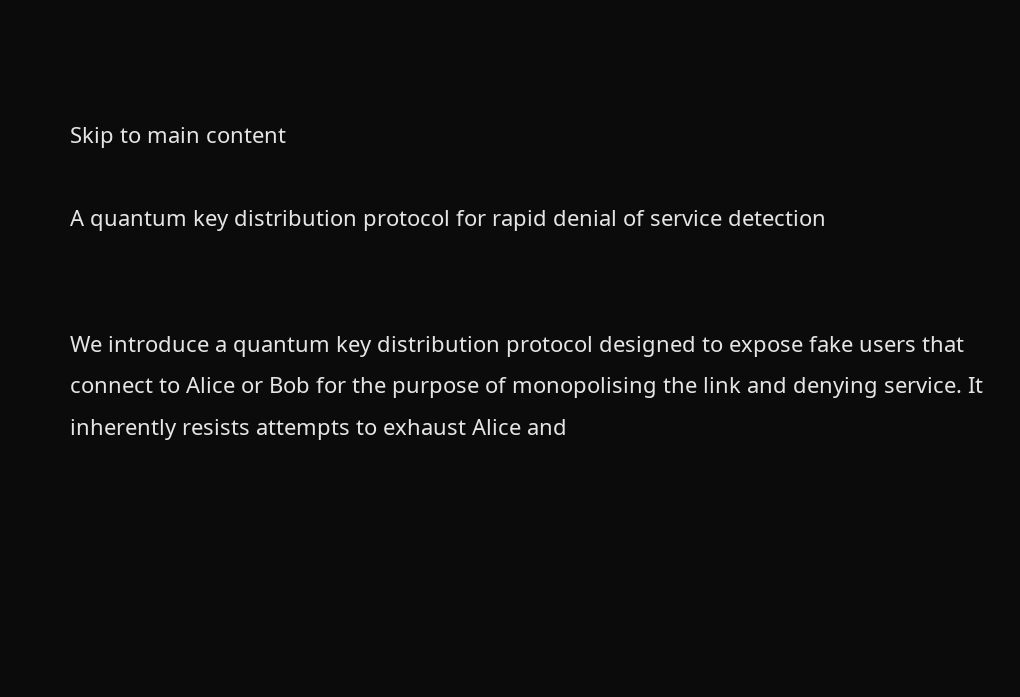Skip to main content

A quantum key distribution protocol for rapid denial of service detection


We introduce a quantum key distribution protocol designed to expose fake users that connect to Alice or Bob for the purpose of monopolising the link and denying service. It inherently resists attempts to exhaust Alice and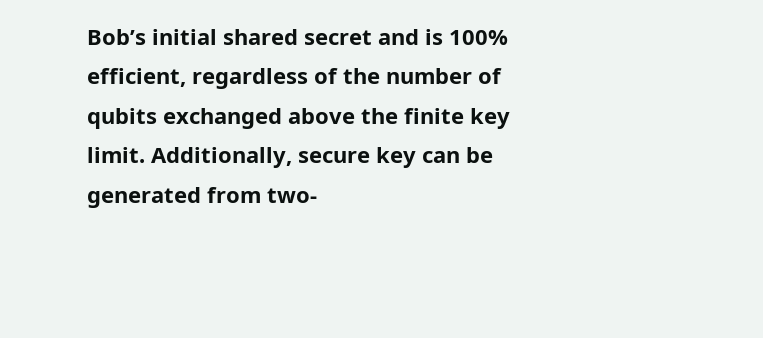Bob’s initial shared secret and is 100% efficient, regardless of the number of qubits exchanged above the finite key limit. Additionally, secure key can be generated from two-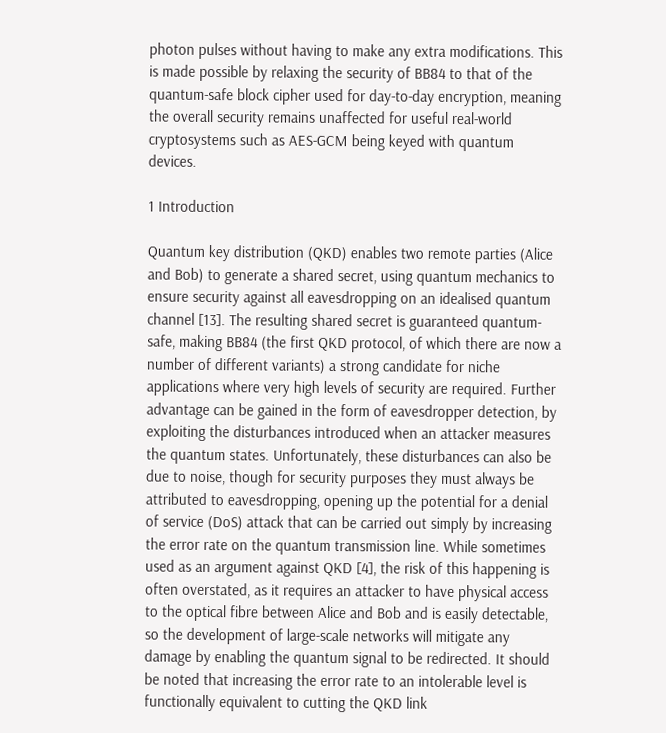photon pulses without having to make any extra modifications. This is made possible by relaxing the security of BB84 to that of the quantum-safe block cipher used for day-to-day encryption, meaning the overall security remains unaffected for useful real-world cryptosystems such as AES-GCM being keyed with quantum devices.

1 Introduction

Quantum key distribution (QKD) enables two remote parties (Alice and Bob) to generate a shared secret, using quantum mechanics to ensure security against all eavesdropping on an idealised quantum channel [13]. The resulting shared secret is guaranteed quantum-safe, making BB84 (the first QKD protocol, of which there are now a number of different variants) a strong candidate for niche applications where very high levels of security are required. Further advantage can be gained in the form of eavesdropper detection, by exploiting the disturbances introduced when an attacker measures the quantum states. Unfortunately, these disturbances can also be due to noise, though for security purposes they must always be attributed to eavesdropping, opening up the potential for a denial of service (DoS) attack that can be carried out simply by increasing the error rate on the quantum transmission line. While sometimes used as an argument against QKD [4], the risk of this happening is often overstated, as it requires an attacker to have physical access to the optical fibre between Alice and Bob and is easily detectable, so the development of large-scale networks will mitigate any damage by enabling the quantum signal to be redirected. It should be noted that increasing the error rate to an intolerable level is functionally equivalent to cutting the QKD link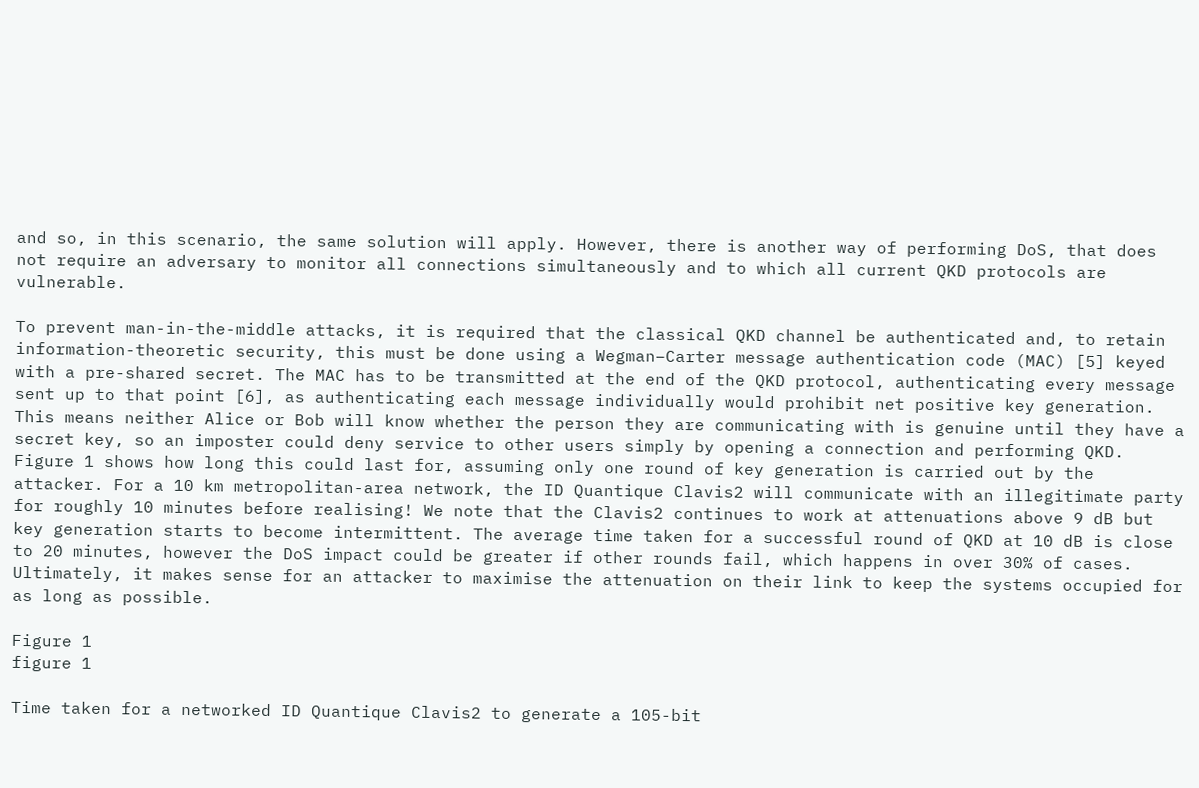and so, in this scenario, the same solution will apply. However, there is another way of performing DoS, that does not require an adversary to monitor all connections simultaneously and to which all current QKD protocols are vulnerable.

To prevent man-in-the-middle attacks, it is required that the classical QKD channel be authenticated and, to retain information-theoretic security, this must be done using a Wegman–Carter message authentication code (MAC) [5] keyed with a pre-shared secret. The MAC has to be transmitted at the end of the QKD protocol, authenticating every message sent up to that point [6], as authenticating each message individually would prohibit net positive key generation. This means neither Alice or Bob will know whether the person they are communicating with is genuine until they have a secret key, so an imposter could deny service to other users simply by opening a connection and performing QKD. Figure 1 shows how long this could last for, assuming only one round of key generation is carried out by the attacker. For a 10 km metropolitan-area network, the ID Quantique Clavis2 will communicate with an illegitimate party for roughly 10 minutes before realising! We note that the Clavis2 continues to work at attenuations above 9 dB but key generation starts to become intermittent. The average time taken for a successful round of QKD at 10 dB is close to 20 minutes, however the DoS impact could be greater if other rounds fail, which happens in over 30% of cases. Ultimately, it makes sense for an attacker to maximise the attenuation on their link to keep the systems occupied for as long as possible.

Figure 1
figure 1

Time taken for a networked ID Quantique Clavis2 to generate a 105-bit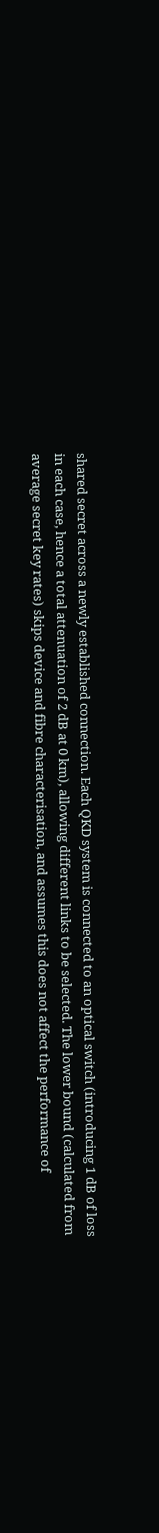shared secret across a newly established connection. Each QKD system is connected to an optical switch (introducing 1 dB of loss in each case, hence a total attenuation of 2 dB at 0 km), allowing different links to be selected. The lower bound (calculated from average secret key rates) skips device and fibre characterisation, and assumes this does not affect the performance of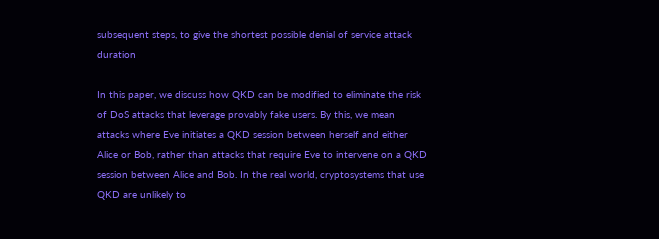subsequent steps, to give the shortest possible denial of service attack duration

In this paper, we discuss how QKD can be modified to eliminate the risk of DoS attacks that leverage provably fake users. By this, we mean attacks where Eve initiates a QKD session between herself and either Alice or Bob, rather than attacks that require Eve to intervene on a QKD session between Alice and Bob. In the real world, cryptosystems that use QKD are unlikely to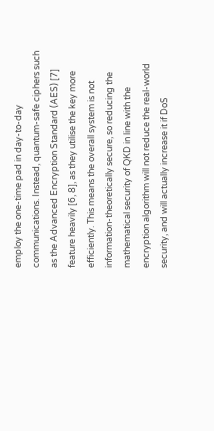employ the one-time pad in day-to-day communications. Instead, quantum-safe ciphers such as the Advanced Encryption Standard (AES) [7] feature heavily [6, 8], as they utilise the key more efficiently. This means the overall system is not information-theoretically secure, so reducing the mathematical security of QKD in line with the encryption algorithm will not reduce the real-world security, and will actually increase it if DoS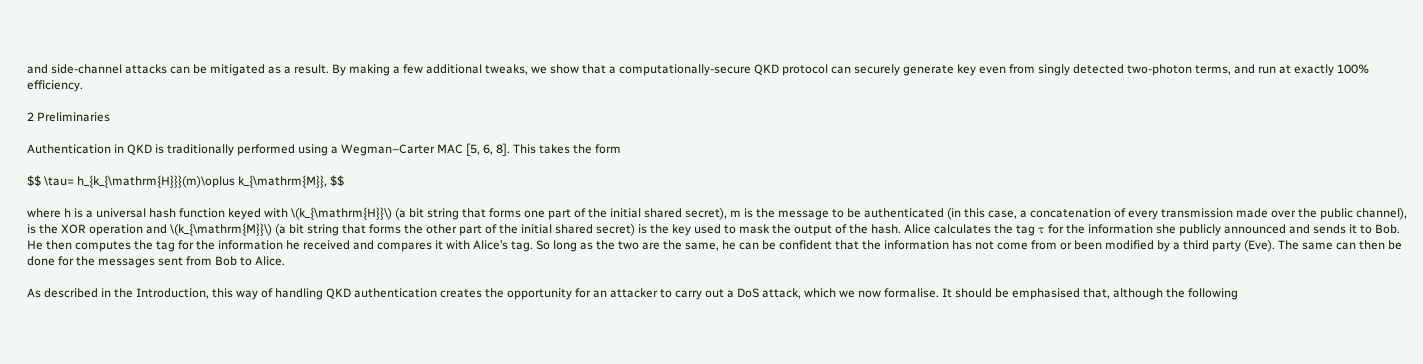and side-channel attacks can be mitigated as a result. By making a few additional tweaks, we show that a computationally-secure QKD protocol can securely generate key even from singly detected two-photon terms, and run at exactly 100% efficiency.

2 Preliminaries

Authentication in QKD is traditionally performed using a Wegman–Carter MAC [5, 6, 8]. This takes the form

$$ \tau= h_{k_{\mathrm{H}}}(m)\oplus k_{\mathrm{M}}, $$

where h is a universal hash function keyed with \(k_{\mathrm{H}}\) (a bit string that forms one part of the initial shared secret), m is the message to be authenticated (in this case, a concatenation of every transmission made over the public channel), is the XOR operation and \(k_{\mathrm{M}}\) (a bit string that forms the other part of the initial shared secret) is the key used to mask the output of the hash. Alice calculates the tag τ for the information she publicly announced and sends it to Bob. He then computes the tag for the information he received and compares it with Alice’s tag. So long as the two are the same, he can be confident that the information has not come from or been modified by a third party (Eve). The same can then be done for the messages sent from Bob to Alice.

As described in the Introduction, this way of handling QKD authentication creates the opportunity for an attacker to carry out a DoS attack, which we now formalise. It should be emphasised that, although the following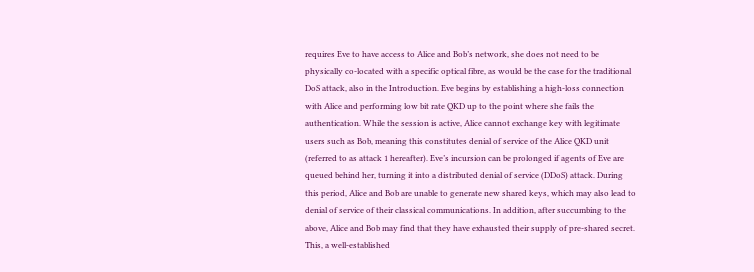requires Eve to have access to Alice and Bob’s network, she does not need to be physically co-located with a specific optical fibre, as would be the case for the traditional DoS attack, also in the Introduction. Eve begins by establishing a high-loss connection with Alice and performing low bit rate QKD up to the point where she fails the authentication. While the session is active, Alice cannot exchange key with legitimate users such as Bob, meaning this constitutes denial of service of the Alice QKD unit (referred to as attack 1 hereafter). Eve’s incursion can be prolonged if agents of Eve are queued behind her, turning it into a distributed denial of service (DDoS) attack. During this period, Alice and Bob are unable to generate new shared keys, which may also lead to denial of service of their classical communications. In addition, after succumbing to the above, Alice and Bob may find that they have exhausted their supply of pre-shared secret. This, a well-established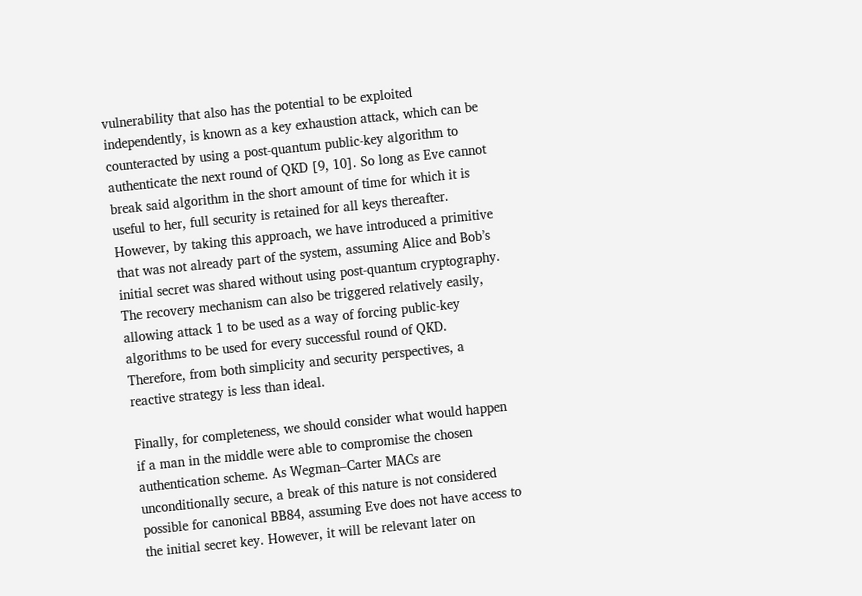vulnerability that also has the potential to be exploited independently, is known as a key exhaustion attack, which can be counteracted by using a post-quantum public-key algorithm to authenticate the next round of QKD [9, 10]. So long as Eve cannot break said algorithm in the short amount of time for which it is useful to her, full security is retained for all keys thereafter. However, by taking this approach, we have introduced a primitive that was not already part of the system, assuming Alice and Bob’s initial secret was shared without using post-quantum cryptography. The recovery mechanism can also be triggered relatively easily, allowing attack 1 to be used as a way of forcing public-key algorithms to be used for every successful round of QKD. Therefore, from both simplicity and security perspectives, a reactive strategy is less than ideal.

Finally, for completeness, we should consider what would happen if a man in the middle were able to compromise the chosen authentication scheme. As Wegman–Carter MACs are unconditionally secure, a break of this nature is not considered possible for canonical BB84, assuming Eve does not have access to the initial secret key. However, it will be relevant later on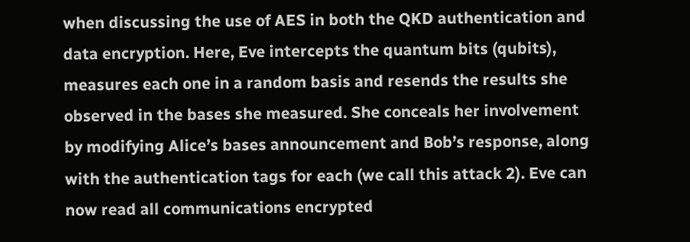when discussing the use of AES in both the QKD authentication and data encryption. Here, Eve intercepts the quantum bits (qubits), measures each one in a random basis and resends the results she observed in the bases she measured. She conceals her involvement by modifying Alice’s bases announcement and Bob’s response, along with the authentication tags for each (we call this attack 2). Eve can now read all communications encrypted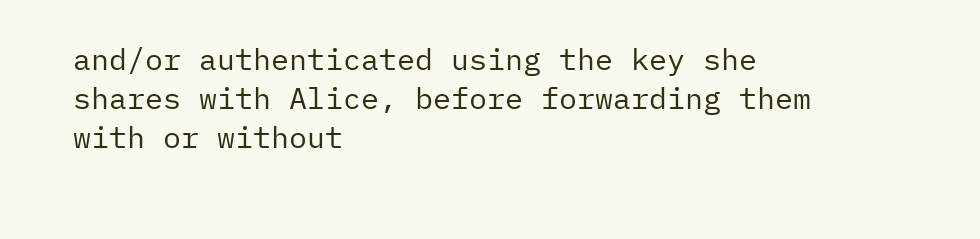and/or authenticated using the key she shares with Alice, before forwarding them with or without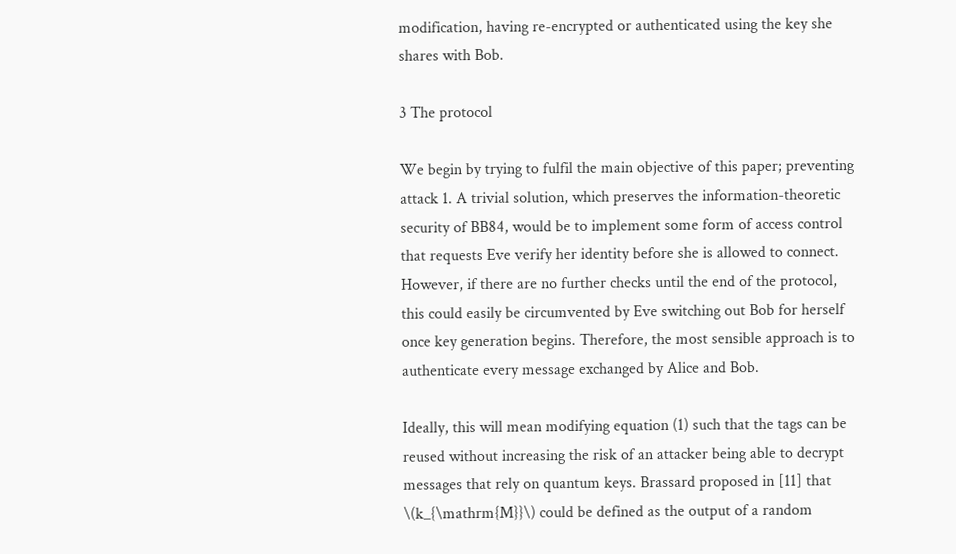modification, having re-encrypted or authenticated using the key she shares with Bob.

3 The protocol

We begin by trying to fulfil the main objective of this paper; preventing attack 1. A trivial solution, which preserves the information-theoretic security of BB84, would be to implement some form of access control that requests Eve verify her identity before she is allowed to connect. However, if there are no further checks until the end of the protocol, this could easily be circumvented by Eve switching out Bob for herself once key generation begins. Therefore, the most sensible approach is to authenticate every message exchanged by Alice and Bob.

Ideally, this will mean modifying equation (1) such that the tags can be reused without increasing the risk of an attacker being able to decrypt messages that rely on quantum keys. Brassard proposed in [11] that \(k_{\mathrm{M}}\) could be defined as the output of a random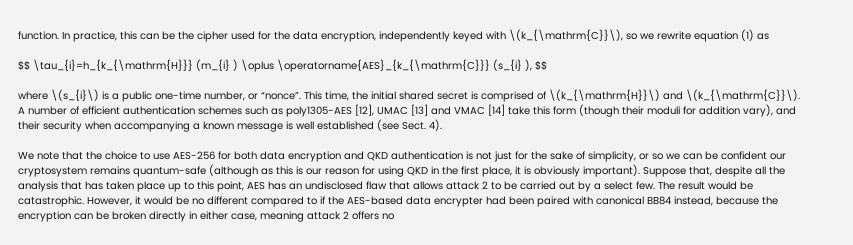function. In practice, this can be the cipher used for the data encryption, independently keyed with \(k_{\mathrm{C}}\), so we rewrite equation (1) as

$$ \tau_{i}=h_{k_{\mathrm{H}}} (m_{i} ) \oplus \operatorname{AES}_{k_{\mathrm{C}}} (s_{i} ), $$

where \(s_{i}\) is a public one-time number, or “nonce”. This time, the initial shared secret is comprised of \(k_{\mathrm{H}}\) and \(k_{\mathrm{C}}\). A number of efficient authentication schemes such as poly1305-AES [12], UMAC [13] and VMAC [14] take this form (though their moduli for addition vary), and their security when accompanying a known message is well established (see Sect. 4).

We note that the choice to use AES-256 for both data encryption and QKD authentication is not just for the sake of simplicity, or so we can be confident our cryptosystem remains quantum-safe (although as this is our reason for using QKD in the first place, it is obviously important). Suppose that, despite all the analysis that has taken place up to this point, AES has an undisclosed flaw that allows attack 2 to be carried out by a select few. The result would be catastrophic. However, it would be no different compared to if the AES-based data encrypter had been paired with canonical BB84 instead, because the encryption can be broken directly in either case, meaning attack 2 offers no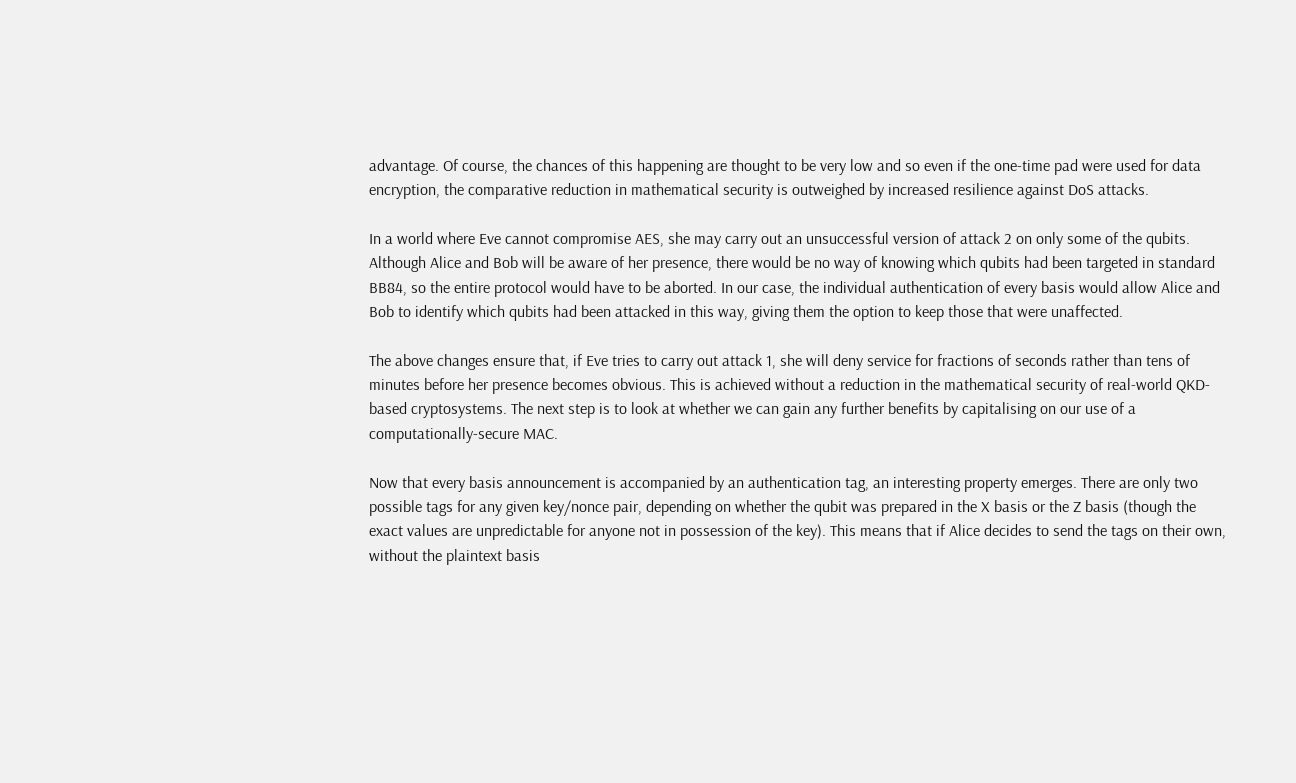advantage. Of course, the chances of this happening are thought to be very low and so even if the one-time pad were used for data encryption, the comparative reduction in mathematical security is outweighed by increased resilience against DoS attacks.

In a world where Eve cannot compromise AES, she may carry out an unsuccessful version of attack 2 on only some of the qubits. Although Alice and Bob will be aware of her presence, there would be no way of knowing which qubits had been targeted in standard BB84, so the entire protocol would have to be aborted. In our case, the individual authentication of every basis would allow Alice and Bob to identify which qubits had been attacked in this way, giving them the option to keep those that were unaffected.

The above changes ensure that, if Eve tries to carry out attack 1, she will deny service for fractions of seconds rather than tens of minutes before her presence becomes obvious. This is achieved without a reduction in the mathematical security of real-world QKD-based cryptosystems. The next step is to look at whether we can gain any further benefits by capitalising on our use of a computationally-secure MAC.

Now that every basis announcement is accompanied by an authentication tag, an interesting property emerges. There are only two possible tags for any given key/nonce pair, depending on whether the qubit was prepared in the X basis or the Z basis (though the exact values are unpredictable for anyone not in possession of the key). This means that if Alice decides to send the tags on their own, without the plaintext basis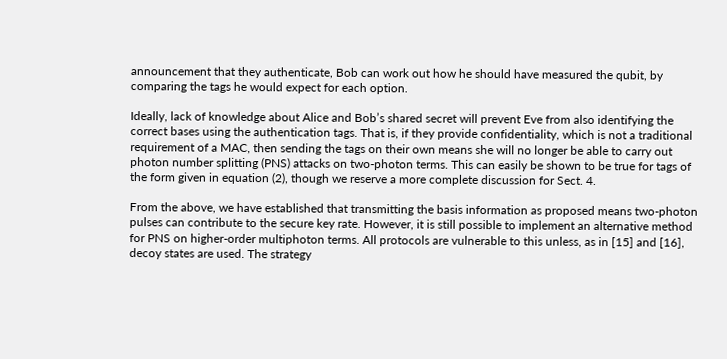announcement that they authenticate, Bob can work out how he should have measured the qubit, by comparing the tags he would expect for each option.

Ideally, lack of knowledge about Alice and Bob’s shared secret will prevent Eve from also identifying the correct bases using the authentication tags. That is, if they provide confidentiality, which is not a traditional requirement of a MAC, then sending the tags on their own means she will no longer be able to carry out photon number splitting (PNS) attacks on two-photon terms. This can easily be shown to be true for tags of the form given in equation (2), though we reserve a more complete discussion for Sect. 4.

From the above, we have established that transmitting the basis information as proposed means two-photon pulses can contribute to the secure key rate. However, it is still possible to implement an alternative method for PNS on higher-order multiphoton terms. All protocols are vulnerable to this unless, as in [15] and [16], decoy states are used. The strategy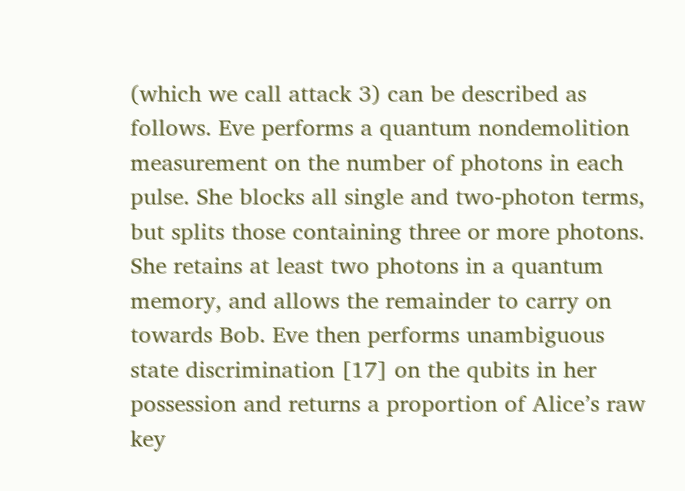(which we call attack 3) can be described as follows. Eve performs a quantum nondemolition measurement on the number of photons in each pulse. She blocks all single and two-photon terms, but splits those containing three or more photons. She retains at least two photons in a quantum memory, and allows the remainder to carry on towards Bob. Eve then performs unambiguous state discrimination [17] on the qubits in her possession and returns a proportion of Alice’s raw key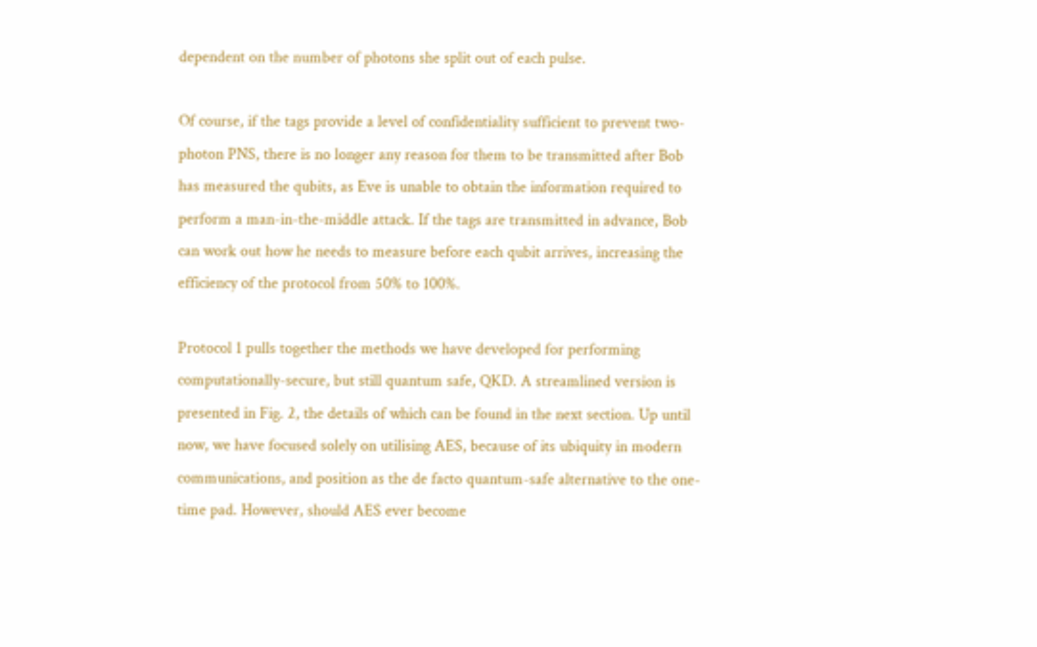dependent on the number of photons she split out of each pulse.

Of course, if the tags provide a level of confidentiality sufficient to prevent two-photon PNS, there is no longer any reason for them to be transmitted after Bob has measured the qubits, as Eve is unable to obtain the information required to perform a man-in-the-middle attack. If the tags are transmitted in advance, Bob can work out how he needs to measure before each qubit arrives, increasing the efficiency of the protocol from 50% to 100%.

Protocol 1 pulls together the methods we have developed for performing computationally-secure, but still quantum safe, QKD. A streamlined version is presented in Fig. 2, the details of which can be found in the next section. Up until now, we have focused solely on utilising AES, because of its ubiquity in modern communications, and position as the de facto quantum-safe alternative to the one-time pad. However, should AES ever become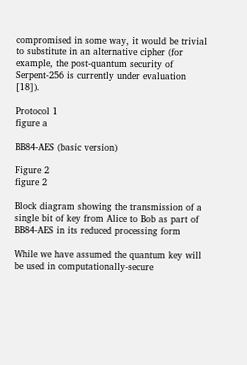compromised in some way, it would be trivial to substitute in an alternative cipher (for example, the post-quantum security of Serpent-256 is currently under evaluation [18]).

Protocol 1
figure a

BB84-AES (basic version)

Figure 2
figure 2

Block diagram showing the transmission of a single bit of key from Alice to Bob as part of BB84-AES in its reduced processing form

While we have assumed the quantum key will be used in computationally-secure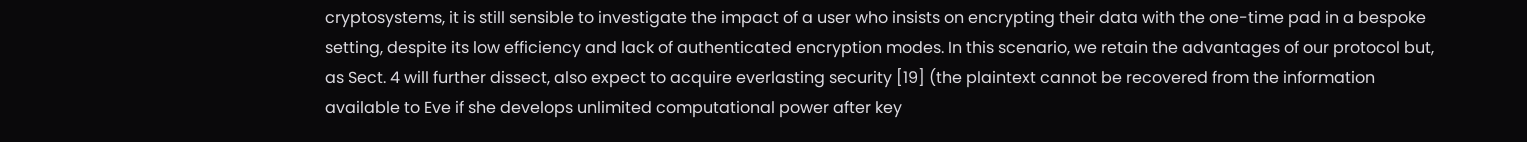cryptosystems, it is still sensible to investigate the impact of a user who insists on encrypting their data with the one-time pad in a bespoke setting, despite its low efficiency and lack of authenticated encryption modes. In this scenario, we retain the advantages of our protocol but, as Sect. 4 will further dissect, also expect to acquire everlasting security [19] (the plaintext cannot be recovered from the information available to Eve if she develops unlimited computational power after key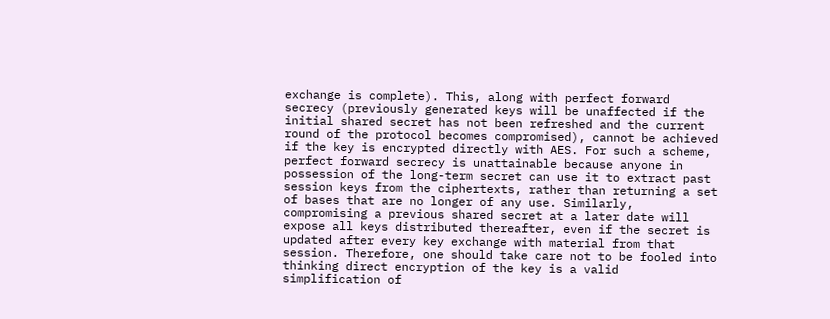exchange is complete). This, along with perfect forward secrecy (previously generated keys will be unaffected if the initial shared secret has not been refreshed and the current round of the protocol becomes compromised), cannot be achieved if the key is encrypted directly with AES. For such a scheme, perfect forward secrecy is unattainable because anyone in possession of the long-term secret can use it to extract past session keys from the ciphertexts, rather than returning a set of bases that are no longer of any use. Similarly, compromising a previous shared secret at a later date will expose all keys distributed thereafter, even if the secret is updated after every key exchange with material from that session. Therefore, one should take care not to be fooled into thinking direct encryption of the key is a valid simplification of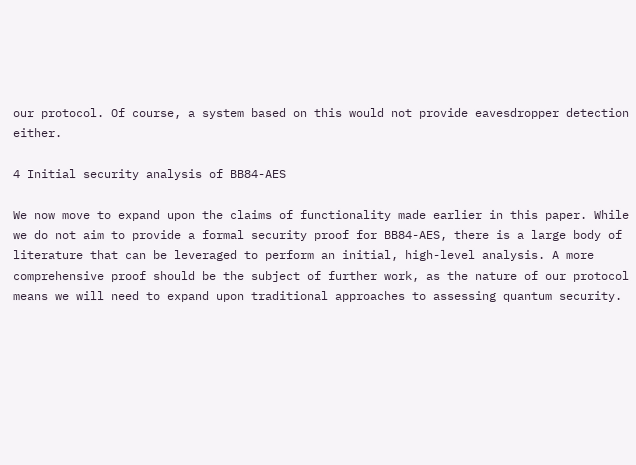our protocol. Of course, a system based on this would not provide eavesdropper detection either.

4 Initial security analysis of BB84-AES

We now move to expand upon the claims of functionality made earlier in this paper. While we do not aim to provide a formal security proof for BB84-AES, there is a large body of literature that can be leveraged to perform an initial, high-level analysis. A more comprehensive proof should be the subject of further work, as the nature of our protocol means we will need to expand upon traditional approaches to assessing quantum security.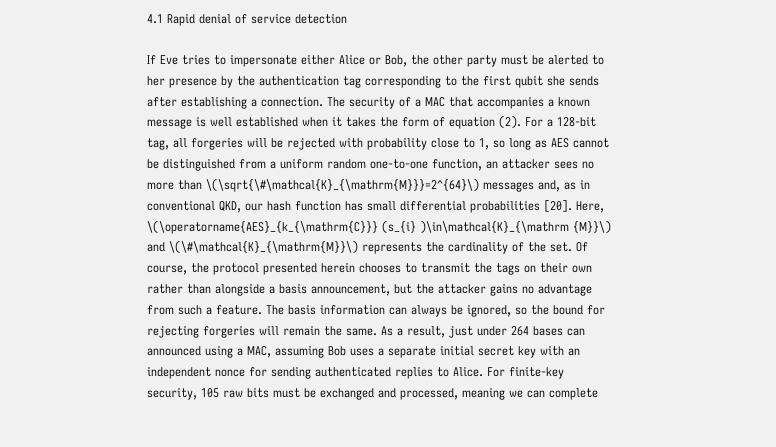4.1 Rapid denial of service detection

If Eve tries to impersonate either Alice or Bob, the other party must be alerted to her presence by the authentication tag corresponding to the first qubit she sends after establishing a connection. The security of a MAC that accompanies a known message is well established when it takes the form of equation (2). For a 128-bit tag, all forgeries will be rejected with probability close to 1, so long as AES cannot be distinguished from a uniform random one-to-one function, an attacker sees no more than \(\sqrt{\#\mathcal{K}_{\mathrm{M}}}=2^{64}\) messages and, as in conventional QKD, our hash function has small differential probabilities [20]. Here, \(\operatorname{AES}_{k_{\mathrm{C}}} (s_{i} )\in\mathcal{K}_{\mathrm {M}}\) and \(\#\mathcal{K}_{\mathrm{M}}\) represents the cardinality of the set. Of course, the protocol presented herein chooses to transmit the tags on their own rather than alongside a basis announcement, but the attacker gains no advantage from such a feature. The basis information can always be ignored, so the bound for rejecting forgeries will remain the same. As a result, just under 264 bases can announced using a MAC, assuming Bob uses a separate initial secret key with an independent nonce for sending authenticated replies to Alice. For finite-key security, 105 raw bits must be exchanged and processed, meaning we can complete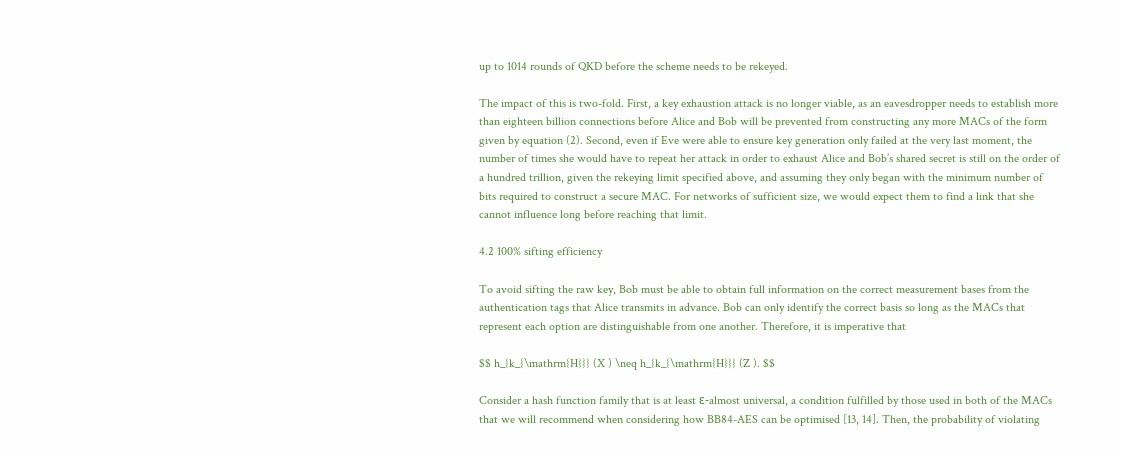up to 1014 rounds of QKD before the scheme needs to be rekeyed.

The impact of this is two-fold. First, a key exhaustion attack is no longer viable, as an eavesdropper needs to establish more than eighteen billion connections before Alice and Bob will be prevented from constructing any more MACs of the form given by equation (2). Second, even if Eve were able to ensure key generation only failed at the very last moment, the number of times she would have to repeat her attack in order to exhaust Alice and Bob’s shared secret is still on the order of a hundred trillion, given the rekeying limit specified above, and assuming they only began with the minimum number of bits required to construct a secure MAC. For networks of sufficient size, we would expect them to find a link that she cannot influence long before reaching that limit.

4.2 100% sifting efficiency

To avoid sifting the raw key, Bob must be able to obtain full information on the correct measurement bases from the authentication tags that Alice transmits in advance. Bob can only identify the correct basis so long as the MACs that represent each option are distinguishable from one another. Therefore, it is imperative that

$$ h_{k_{\mathrm{H}}} (X ) \neq h_{k_{\mathrm{H}}} (Z ). $$

Consider a hash function family that is at least ε-almost universal, a condition fulfilled by those used in both of the MACs that we will recommend when considering how BB84-AES can be optimised [13, 14]. Then, the probability of violating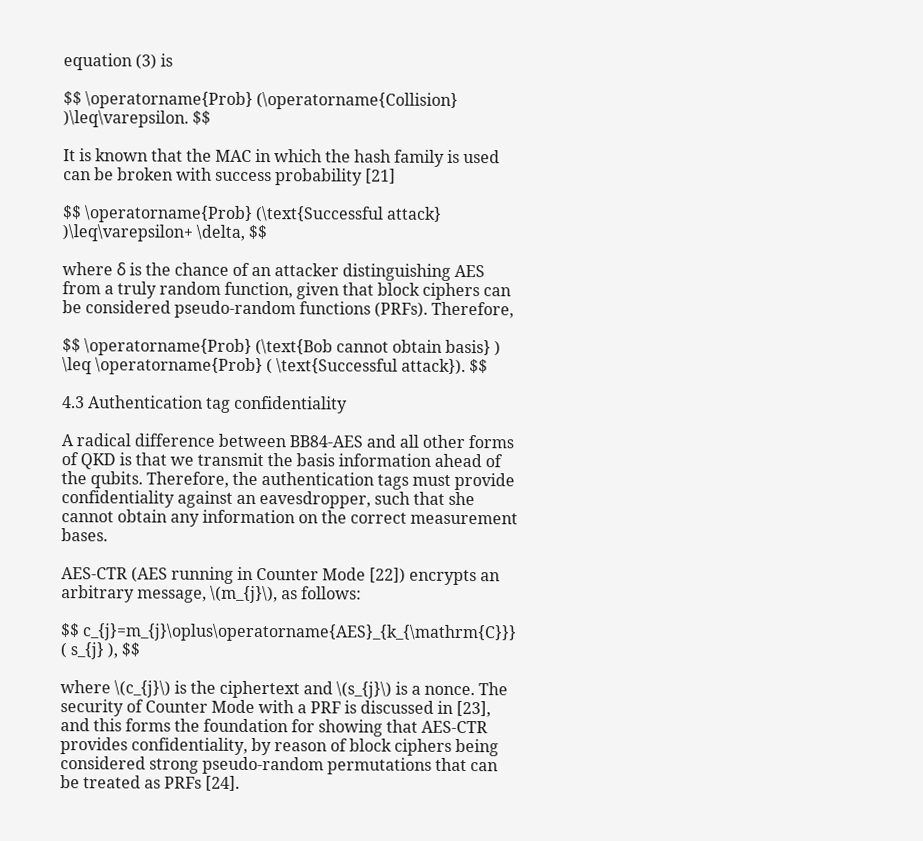equation (3) is

$$ \operatorname{Prob} (\operatorname{Collision} )\leq\varepsilon. $$

It is known that the MAC in which the hash family is used can be broken with success probability [21]

$$ \operatorname{Prob} (\text{Successful attack} )\leq\varepsilon+ \delta, $$

where δ is the chance of an attacker distinguishing AES from a truly random function, given that block ciphers can be considered pseudo-random functions (PRFs). Therefore,

$$ \operatorname{Prob} (\text{Bob cannot obtain basis} ) \leq \operatorname{Prob} ( \text{Successful attack}). $$

4.3 Authentication tag confidentiality

A radical difference between BB84-AES and all other forms of QKD is that we transmit the basis information ahead of the qubits. Therefore, the authentication tags must provide confidentiality against an eavesdropper, such that she cannot obtain any information on the correct measurement bases.

AES-CTR (AES running in Counter Mode [22]) encrypts an arbitrary message, \(m_{j}\), as follows:

$$ c_{j}=m_{j}\oplus\operatorname{AES}_{k_{\mathrm{C}}} ( s_{j} ), $$

where \(c_{j}\) is the ciphertext and \(s_{j}\) is a nonce. The security of Counter Mode with a PRF is discussed in [23], and this forms the foundation for showing that AES-CTR provides confidentiality, by reason of block ciphers being considered strong pseudo-random permutations that can be treated as PRFs [24].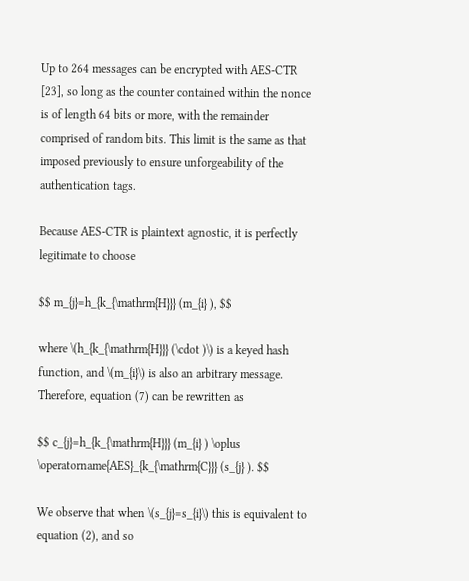Up to 264 messages can be encrypted with AES-CTR [23], so long as the counter contained within the nonce is of length 64 bits or more, with the remainder comprised of random bits. This limit is the same as that imposed previously to ensure unforgeability of the authentication tags.

Because AES-CTR is plaintext agnostic, it is perfectly legitimate to choose

$$ m_{j}=h_{k_{\mathrm{H}}} (m_{i} ), $$

where \(h_{k_{\mathrm{H}}} (\cdot )\) is a keyed hash function, and \(m_{i}\) is also an arbitrary message. Therefore, equation (7) can be rewritten as

$$ c_{j}=h_{k_{\mathrm{H}}} (m_{i} ) \oplus \operatorname{AES}_{k_{\mathrm{C}}} (s_{j} ). $$

We observe that when \(s_{j}=s_{i}\) this is equivalent to equation (2), and so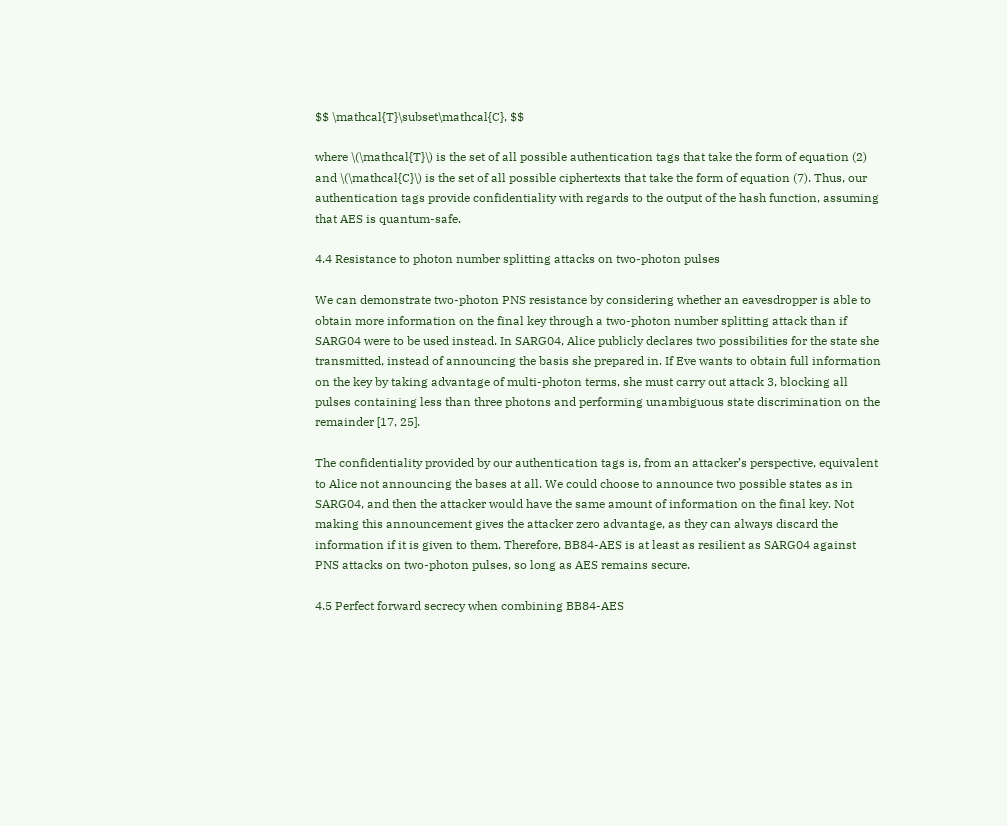$$ \mathcal{T}\subset\mathcal{C}, $$

where \(\mathcal{T}\) is the set of all possible authentication tags that take the form of equation (2) and \(\mathcal{C}\) is the set of all possible ciphertexts that take the form of equation (7). Thus, our authentication tags provide confidentiality with regards to the output of the hash function, assuming that AES is quantum-safe.

4.4 Resistance to photon number splitting attacks on two-photon pulses

We can demonstrate two-photon PNS resistance by considering whether an eavesdropper is able to obtain more information on the final key through a two-photon number splitting attack than if SARG04 were to be used instead. In SARG04, Alice publicly declares two possibilities for the state she transmitted, instead of announcing the basis she prepared in. If Eve wants to obtain full information on the key by taking advantage of multi-photon terms, she must carry out attack 3, blocking all pulses containing less than three photons and performing unambiguous state discrimination on the remainder [17, 25].

The confidentiality provided by our authentication tags is, from an attacker’s perspective, equivalent to Alice not announcing the bases at all. We could choose to announce two possible states as in SARG04, and then the attacker would have the same amount of information on the final key. Not making this announcement gives the attacker zero advantage, as they can always discard the information if it is given to them. Therefore, BB84-AES is at least as resilient as SARG04 against PNS attacks on two-photon pulses, so long as AES remains secure.

4.5 Perfect forward secrecy when combining BB84-AES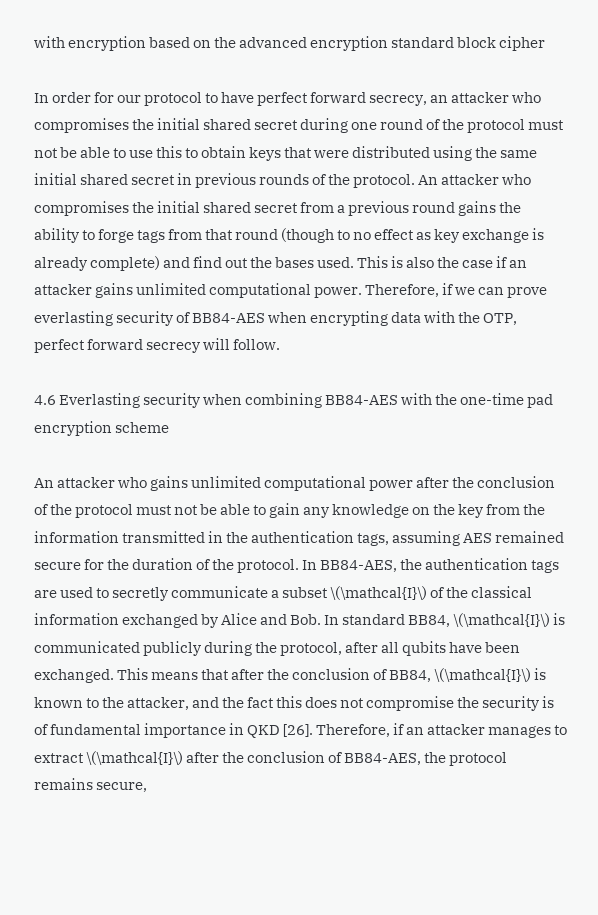with encryption based on the advanced encryption standard block cipher

In order for our protocol to have perfect forward secrecy, an attacker who compromises the initial shared secret during one round of the protocol must not be able to use this to obtain keys that were distributed using the same initial shared secret in previous rounds of the protocol. An attacker who compromises the initial shared secret from a previous round gains the ability to forge tags from that round (though to no effect as key exchange is already complete) and find out the bases used. This is also the case if an attacker gains unlimited computational power. Therefore, if we can prove everlasting security of BB84-AES when encrypting data with the OTP, perfect forward secrecy will follow.

4.6 Everlasting security when combining BB84-AES with the one-time pad encryption scheme

An attacker who gains unlimited computational power after the conclusion of the protocol must not be able to gain any knowledge on the key from the information transmitted in the authentication tags, assuming AES remained secure for the duration of the protocol. In BB84-AES, the authentication tags are used to secretly communicate a subset \(\mathcal{I}\) of the classical information exchanged by Alice and Bob. In standard BB84, \(\mathcal{I}\) is communicated publicly during the protocol, after all qubits have been exchanged. This means that after the conclusion of BB84, \(\mathcal{I}\) is known to the attacker, and the fact this does not compromise the security is of fundamental importance in QKD [26]. Therefore, if an attacker manages to extract \(\mathcal{I}\) after the conclusion of BB84-AES, the protocol remains secure,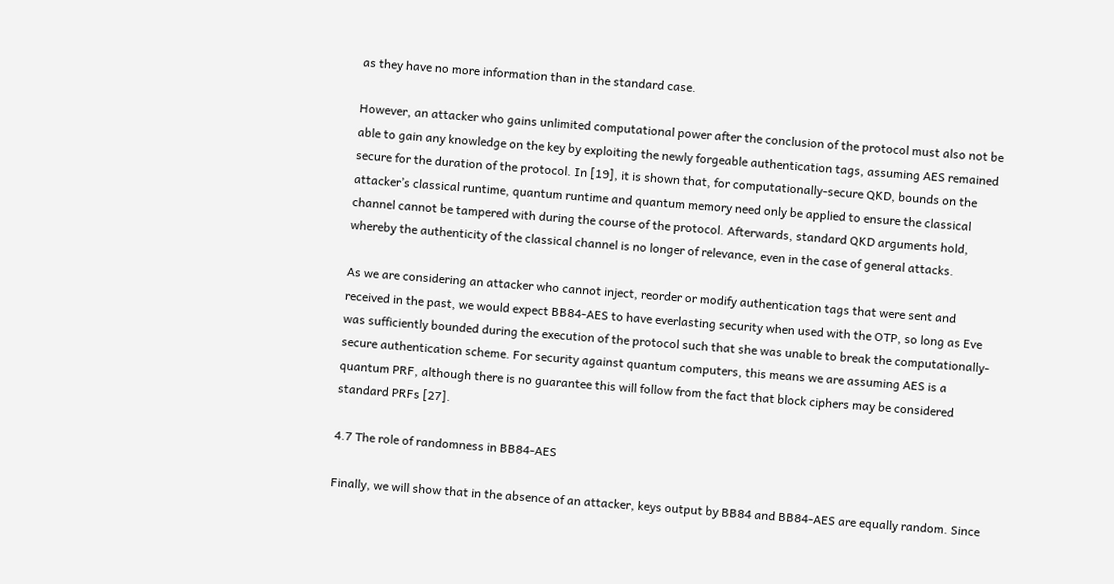as they have no more information than in the standard case.

However, an attacker who gains unlimited computational power after the conclusion of the protocol must also not be able to gain any knowledge on the key by exploiting the newly forgeable authentication tags, assuming AES remained secure for the duration of the protocol. In [19], it is shown that, for computationally-secure QKD, bounds on the attacker’s classical runtime, quantum runtime and quantum memory need only be applied to ensure the classical channel cannot be tampered with during the course of the protocol. Afterwards, standard QKD arguments hold, whereby the authenticity of the classical channel is no longer of relevance, even in the case of general attacks.

As we are considering an attacker who cannot inject, reorder or modify authentication tags that were sent and received in the past, we would expect BB84-AES to have everlasting security when used with the OTP, so long as Eve was sufficiently bounded during the execution of the protocol such that she was unable to break the computationally-secure authentication scheme. For security against quantum computers, this means we are assuming AES is a quantum PRF, although there is no guarantee this will follow from the fact that block ciphers may be considered standard PRFs [27].

4.7 The role of randomness in BB84-AES

Finally, we will show that in the absence of an attacker, keys output by BB84 and BB84-AES are equally random. Since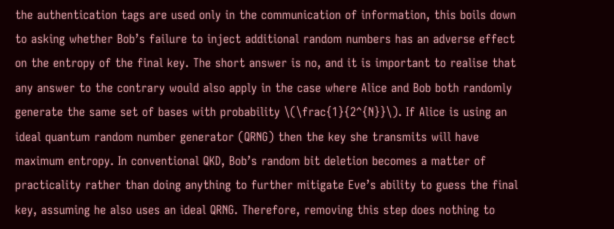the authentication tags are used only in the communication of information, this boils down to asking whether Bob’s failure to inject additional random numbers has an adverse effect on the entropy of the final key. The short answer is no, and it is important to realise that any answer to the contrary would also apply in the case where Alice and Bob both randomly generate the same set of bases with probability \(\frac{1}{2^{N}}\). If Alice is using an ideal quantum random number generator (QRNG) then the key she transmits will have maximum entropy. In conventional QKD, Bob’s random bit deletion becomes a matter of practicality rather than doing anything to further mitigate Eve’s ability to guess the final key, assuming he also uses an ideal QRNG. Therefore, removing this step does nothing to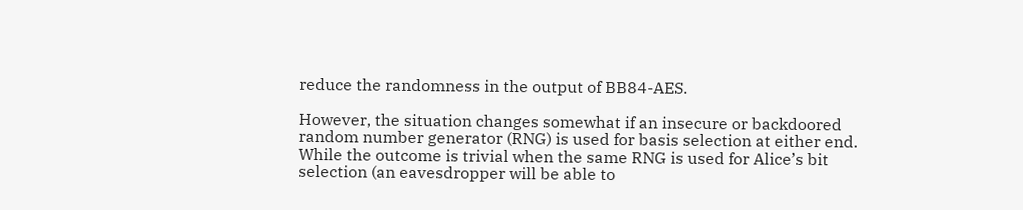reduce the randomness in the output of BB84-AES.

However, the situation changes somewhat if an insecure or backdoored random number generator (RNG) is used for basis selection at either end. While the outcome is trivial when the same RNG is used for Alice’s bit selection (an eavesdropper will be able to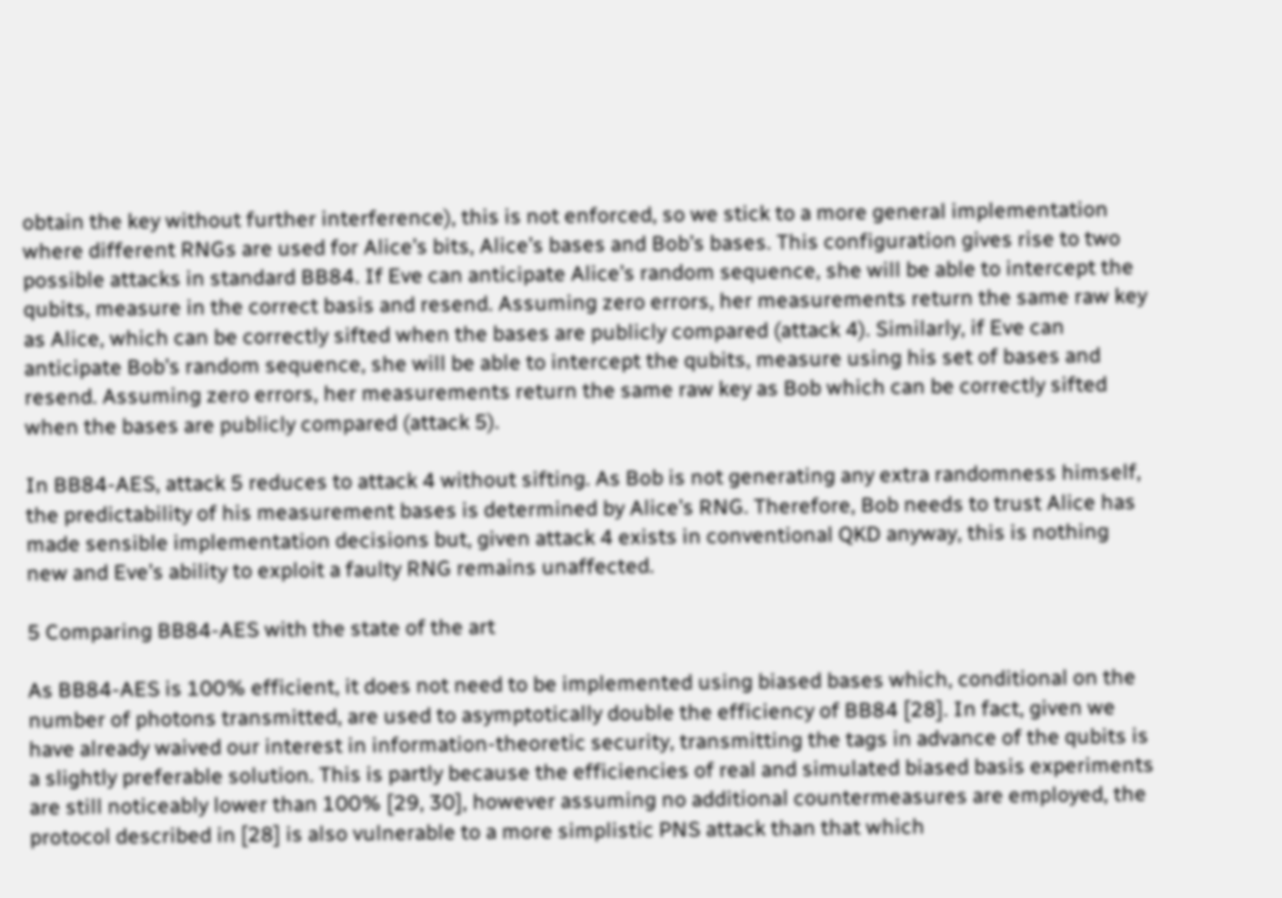obtain the key without further interference), this is not enforced, so we stick to a more general implementation where different RNGs are used for Alice’s bits, Alice’s bases and Bob’s bases. This configuration gives rise to two possible attacks in standard BB84. If Eve can anticipate Alice’s random sequence, she will be able to intercept the qubits, measure in the correct basis and resend. Assuming zero errors, her measurements return the same raw key as Alice, which can be correctly sifted when the bases are publicly compared (attack 4). Similarly, if Eve can anticipate Bob’s random sequence, she will be able to intercept the qubits, measure using his set of bases and resend. Assuming zero errors, her measurements return the same raw key as Bob which can be correctly sifted when the bases are publicly compared (attack 5).

In BB84-AES, attack 5 reduces to attack 4 without sifting. As Bob is not generating any extra randomness himself, the predictability of his measurement bases is determined by Alice’s RNG. Therefore, Bob needs to trust Alice has made sensible implementation decisions but, given attack 4 exists in conventional QKD anyway, this is nothing new and Eve’s ability to exploit a faulty RNG remains unaffected.

5 Comparing BB84-AES with the state of the art

As BB84-AES is 100% efficient, it does not need to be implemented using biased bases which, conditional on the number of photons transmitted, are used to asymptotically double the efficiency of BB84 [28]. In fact, given we have already waived our interest in information-theoretic security, transmitting the tags in advance of the qubits is a slightly preferable solution. This is partly because the efficiencies of real and simulated biased basis experiments are still noticeably lower than 100% [29, 30], however assuming no additional countermeasures are employed, the protocol described in [28] is also vulnerable to a more simplistic PNS attack than that which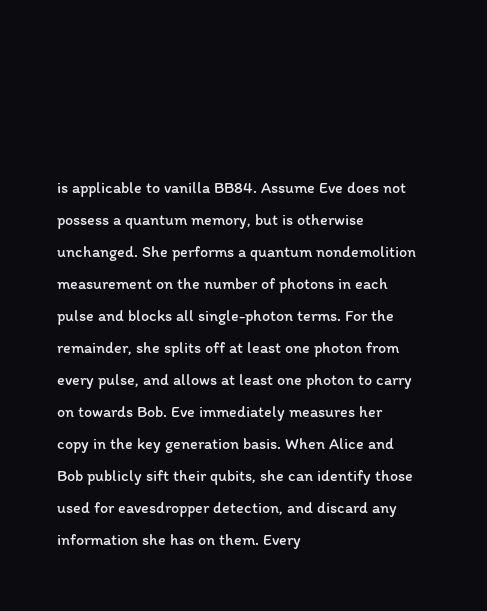is applicable to vanilla BB84. Assume Eve does not possess a quantum memory, but is otherwise unchanged. She performs a quantum nondemolition measurement on the number of photons in each pulse and blocks all single-photon terms. For the remainder, she splits off at least one photon from every pulse, and allows at least one photon to carry on towards Bob. Eve immediately measures her copy in the key generation basis. When Alice and Bob publicly sift their qubits, she can identify those used for eavesdropper detection, and discard any information she has on them. Every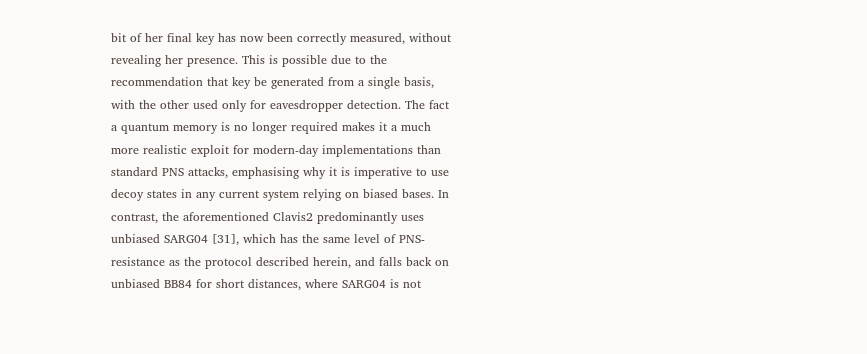bit of her final key has now been correctly measured, without revealing her presence. This is possible due to the recommendation that key be generated from a single basis, with the other used only for eavesdropper detection. The fact a quantum memory is no longer required makes it a much more realistic exploit for modern-day implementations than standard PNS attacks, emphasising why it is imperative to use decoy states in any current system relying on biased bases. In contrast, the aforementioned Clavis2 predominantly uses unbiased SARG04 [31], which has the same level of PNS-resistance as the protocol described herein, and falls back on unbiased BB84 for short distances, where SARG04 is not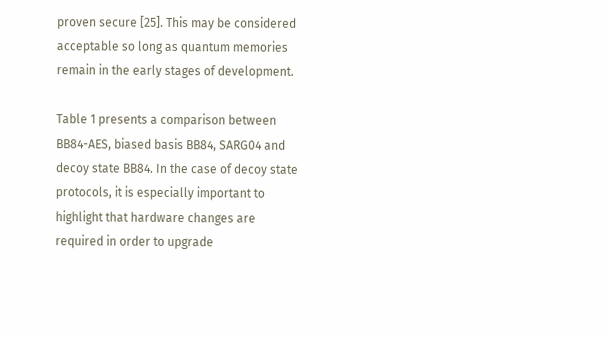proven secure [25]. This may be considered acceptable so long as quantum memories remain in the early stages of development.

Table 1 presents a comparison between BB84-AES, biased basis BB84, SARG04 and decoy state BB84. In the case of decoy state protocols, it is especially important to highlight that hardware changes are required in order to upgrade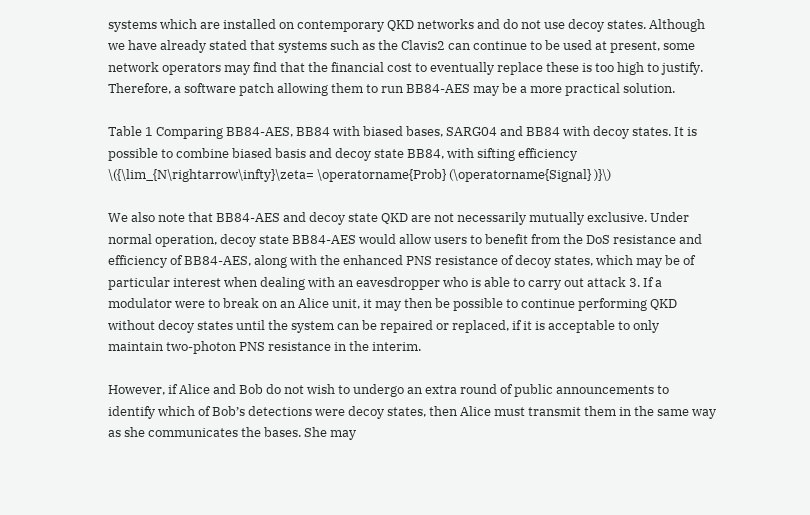systems which are installed on contemporary QKD networks and do not use decoy states. Although we have already stated that systems such as the Clavis2 can continue to be used at present, some network operators may find that the financial cost to eventually replace these is too high to justify. Therefore, a software patch allowing them to run BB84-AES may be a more practical solution.

Table 1 Comparing BB84-AES, BB84 with biased bases, SARG04 and BB84 with decoy states. It is possible to combine biased basis and decoy state BB84, with sifting efficiency \({\lim_{N\rightarrow\infty}\zeta= \operatorname{Prob} (\operatorname{Signal} )}\)

We also note that BB84-AES and decoy state QKD are not necessarily mutually exclusive. Under normal operation, decoy state BB84-AES would allow users to benefit from the DoS resistance and efficiency of BB84-AES, along with the enhanced PNS resistance of decoy states, which may be of particular interest when dealing with an eavesdropper who is able to carry out attack 3. If a modulator were to break on an Alice unit, it may then be possible to continue performing QKD without decoy states until the system can be repaired or replaced, if it is acceptable to only maintain two-photon PNS resistance in the interim.

However, if Alice and Bob do not wish to undergo an extra round of public announcements to identify which of Bob’s detections were decoy states, then Alice must transmit them in the same way as she communicates the bases. She may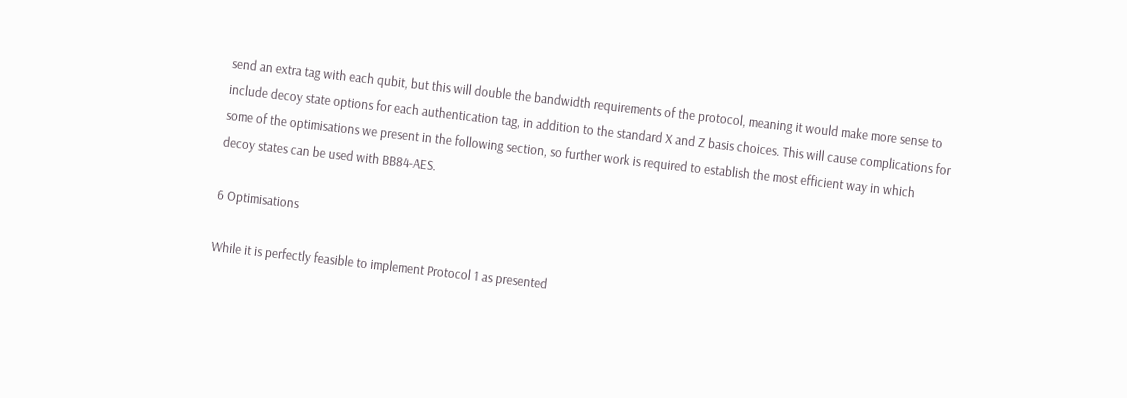send an extra tag with each qubit, but this will double the bandwidth requirements of the protocol, meaning it would make more sense to include decoy state options for each authentication tag, in addition to the standard X and Z basis choices. This will cause complications for some of the optimisations we present in the following section, so further work is required to establish the most efficient way in which decoy states can be used with BB84-AES.

6 Optimisations

While it is perfectly feasible to implement Protocol 1 as presented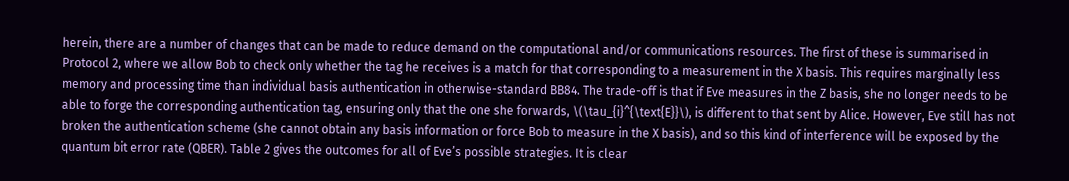herein, there are a number of changes that can be made to reduce demand on the computational and/or communications resources. The first of these is summarised in Protocol 2, where we allow Bob to check only whether the tag he receives is a match for that corresponding to a measurement in the X basis. This requires marginally less memory and processing time than individual basis authentication in otherwise-standard BB84. The trade-off is that if Eve measures in the Z basis, she no longer needs to be able to forge the corresponding authentication tag, ensuring only that the one she forwards, \(\tau_{i}^{\text{E}}\), is different to that sent by Alice. However, Eve still has not broken the authentication scheme (she cannot obtain any basis information or force Bob to measure in the X basis), and so this kind of interference will be exposed by the quantum bit error rate (QBER). Table 2 gives the outcomes for all of Eve’s possible strategies. It is clear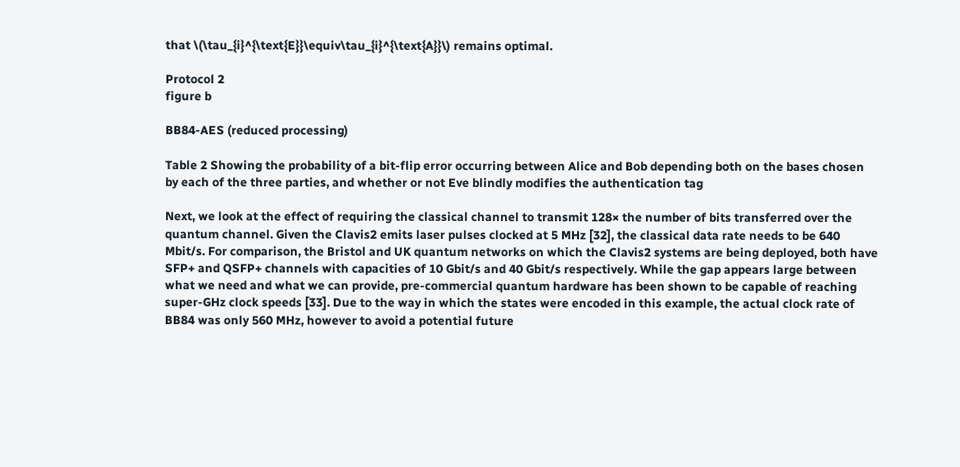that \(\tau_{i}^{\text{E}}\equiv\tau_{i}^{\text{A}}\) remains optimal.

Protocol 2
figure b

BB84-AES (reduced processing)

Table 2 Showing the probability of a bit-flip error occurring between Alice and Bob depending both on the bases chosen by each of the three parties, and whether or not Eve blindly modifies the authentication tag

Next, we look at the effect of requiring the classical channel to transmit 128× the number of bits transferred over the quantum channel. Given the Clavis2 emits laser pulses clocked at 5 MHz [32], the classical data rate needs to be 640 Mbit/s. For comparison, the Bristol and UK quantum networks on which the Clavis2 systems are being deployed, both have SFP+ and QSFP+ channels with capacities of 10 Gbit/s and 40 Gbit/s respectively. While the gap appears large between what we need and what we can provide, pre-commercial quantum hardware has been shown to be capable of reaching super-GHz clock speeds [33]. Due to the way in which the states were encoded in this example, the actual clock rate of BB84 was only 560 MHz, however to avoid a potential future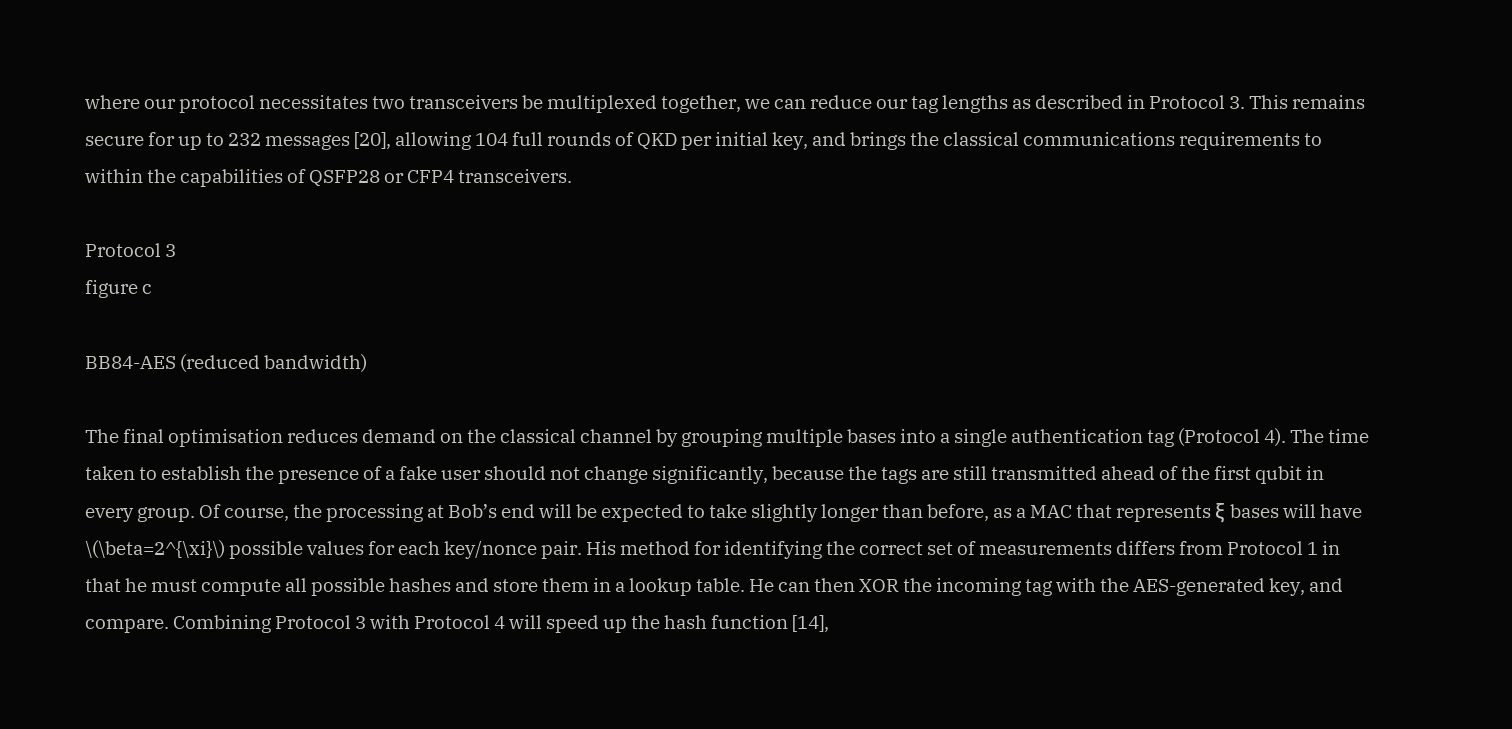where our protocol necessitates two transceivers be multiplexed together, we can reduce our tag lengths as described in Protocol 3. This remains secure for up to 232 messages [20], allowing 104 full rounds of QKD per initial key, and brings the classical communications requirements to within the capabilities of QSFP28 or CFP4 transceivers.

Protocol 3
figure c

BB84-AES (reduced bandwidth)

The final optimisation reduces demand on the classical channel by grouping multiple bases into a single authentication tag (Protocol 4). The time taken to establish the presence of a fake user should not change significantly, because the tags are still transmitted ahead of the first qubit in every group. Of course, the processing at Bob’s end will be expected to take slightly longer than before, as a MAC that represents ξ bases will have \(\beta=2^{\xi}\) possible values for each key/nonce pair. His method for identifying the correct set of measurements differs from Protocol 1 in that he must compute all possible hashes and store them in a lookup table. He can then XOR the incoming tag with the AES-generated key, and compare. Combining Protocol 3 with Protocol 4 will speed up the hash function [14],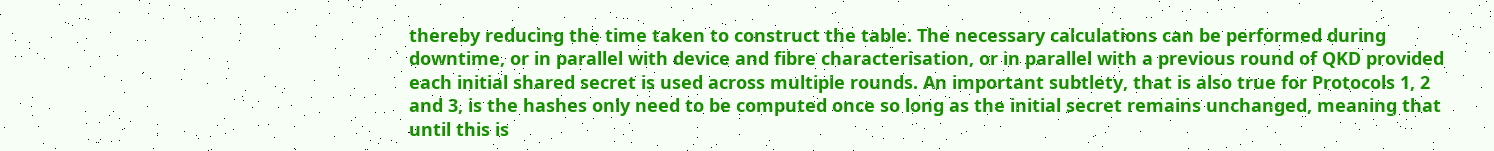thereby reducing the time taken to construct the table. The necessary calculations can be performed during downtime, or in parallel with device and fibre characterisation, or in parallel with a previous round of QKD provided each initial shared secret is used across multiple rounds. An important subtlety, that is also true for Protocols 1, 2 and 3, is the hashes only need to be computed once so long as the initial secret remains unchanged, meaning that until this is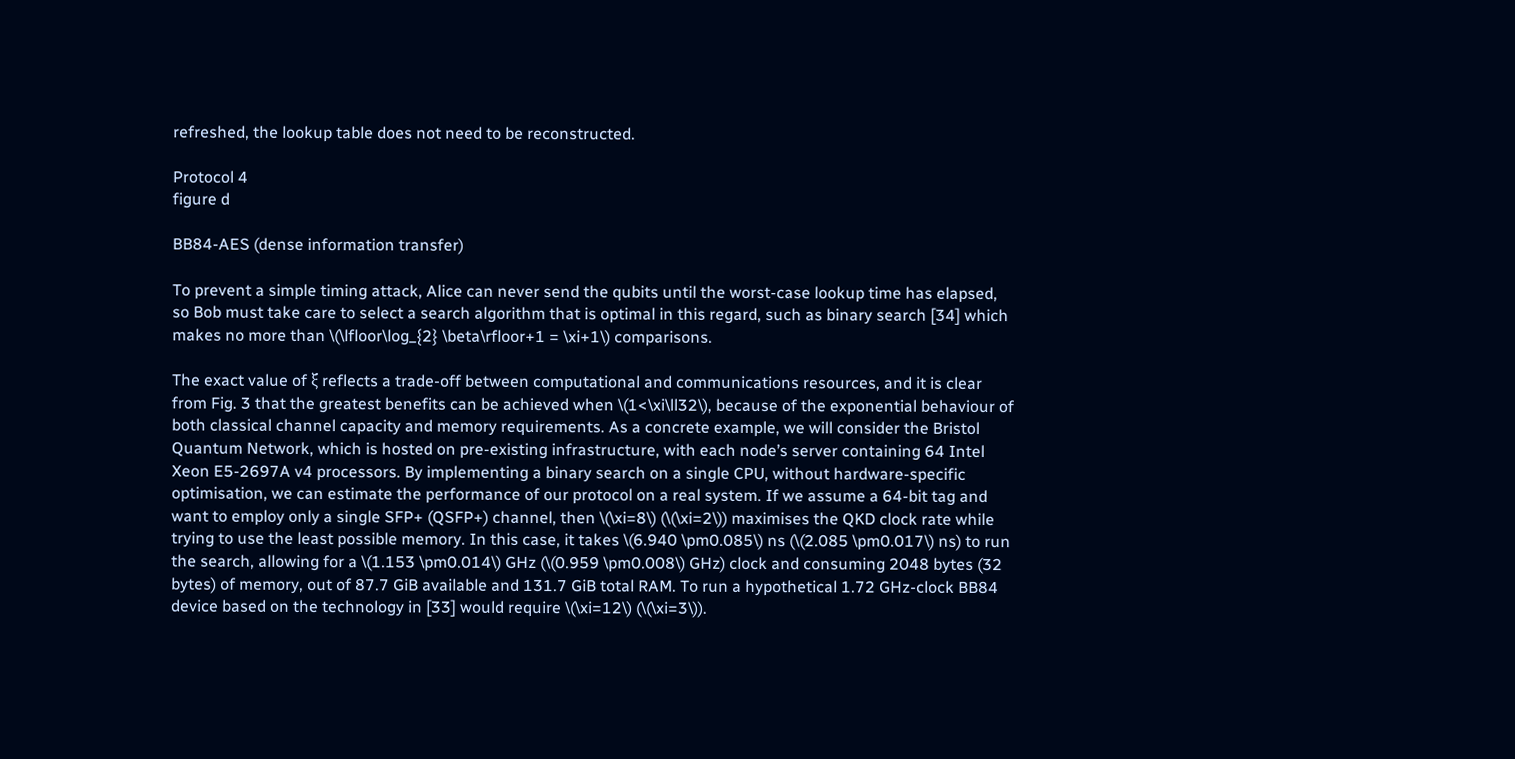refreshed, the lookup table does not need to be reconstructed.

Protocol 4
figure d

BB84-AES (dense information transfer)

To prevent a simple timing attack, Alice can never send the qubits until the worst-case lookup time has elapsed, so Bob must take care to select a search algorithm that is optimal in this regard, such as binary search [34] which makes no more than \(\lfloor\log_{2} \beta\rfloor+1 = \xi+1\) comparisons.

The exact value of ξ reflects a trade-off between computational and communications resources, and it is clear from Fig. 3 that the greatest benefits can be achieved when \(1<\xi\ll32\), because of the exponential behaviour of both classical channel capacity and memory requirements. As a concrete example, we will consider the Bristol Quantum Network, which is hosted on pre-existing infrastructure, with each node’s server containing 64 Intel Xeon E5-2697A v4 processors. By implementing a binary search on a single CPU, without hardware-specific optimisation, we can estimate the performance of our protocol on a real system. If we assume a 64-bit tag and want to employ only a single SFP+ (QSFP+) channel, then \(\xi=8\) (\(\xi=2\)) maximises the QKD clock rate while trying to use the least possible memory. In this case, it takes \(6.940 \pm0.085\) ns (\(2.085 \pm0.017\) ns) to run the search, allowing for a \(1.153 \pm0.014\) GHz (\(0.959 \pm0.008\) GHz) clock and consuming 2048 bytes (32 bytes) of memory, out of 87.7 GiB available and 131.7 GiB total RAM. To run a hypothetical 1.72 GHz-clock BB84 device based on the technology in [33] would require \(\xi=12\) (\(\xi=3\)).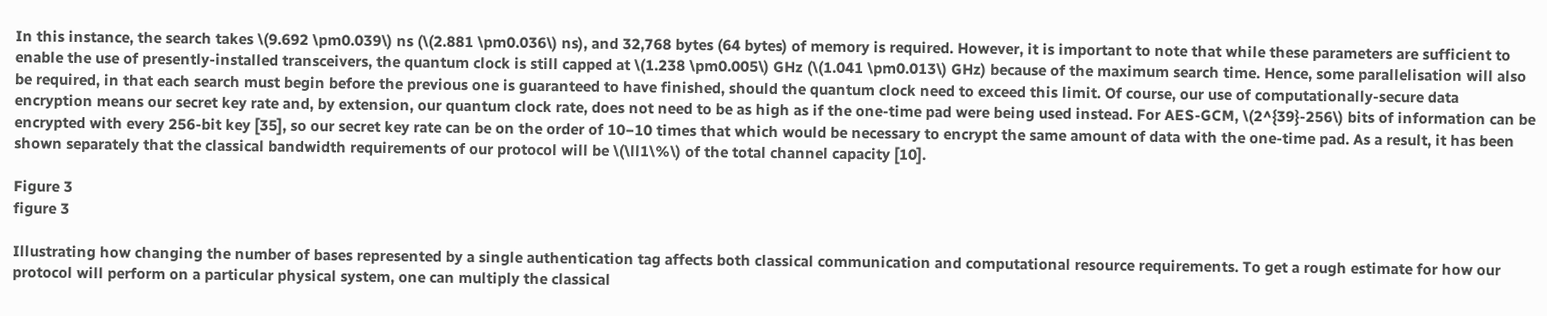In this instance, the search takes \(9.692 \pm0.039\) ns (\(2.881 \pm0.036\) ns), and 32,768 bytes (64 bytes) of memory is required. However, it is important to note that while these parameters are sufficient to enable the use of presently-installed transceivers, the quantum clock is still capped at \(1.238 \pm0.005\) GHz (\(1.041 \pm0.013\) GHz) because of the maximum search time. Hence, some parallelisation will also be required, in that each search must begin before the previous one is guaranteed to have finished, should the quantum clock need to exceed this limit. Of course, our use of computationally-secure data encryption means our secret key rate and, by extension, our quantum clock rate, does not need to be as high as if the one-time pad were being used instead. For AES-GCM, \(2^{39}-256\) bits of information can be encrypted with every 256-bit key [35], so our secret key rate can be on the order of 10−10 times that which would be necessary to encrypt the same amount of data with the one-time pad. As a result, it has been shown separately that the classical bandwidth requirements of our protocol will be \(\ll1\%\) of the total channel capacity [10].

Figure 3
figure 3

Illustrating how changing the number of bases represented by a single authentication tag affects both classical communication and computational resource requirements. To get a rough estimate for how our protocol will perform on a particular physical system, one can multiply the classical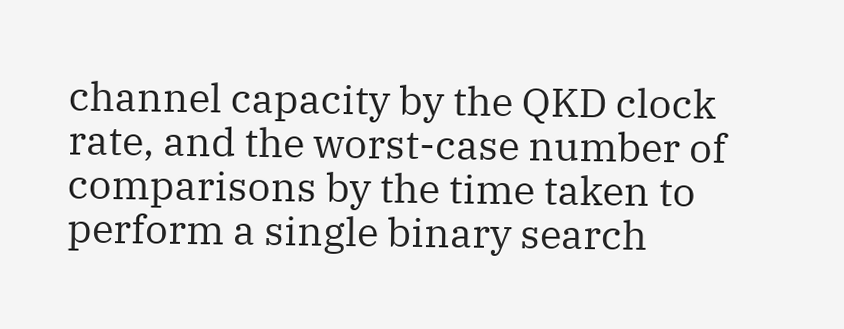channel capacity by the QKD clock rate, and the worst-case number of comparisons by the time taken to perform a single binary search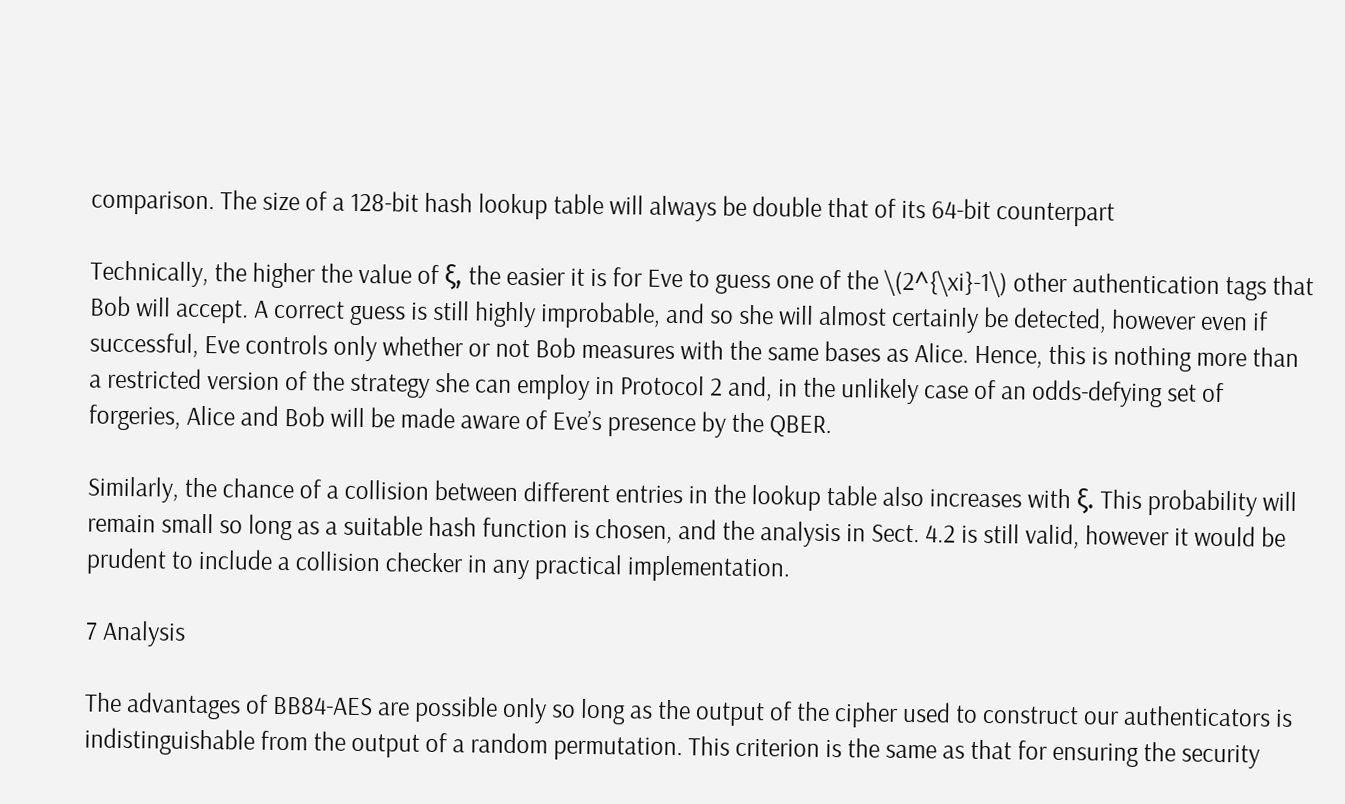comparison. The size of a 128-bit hash lookup table will always be double that of its 64-bit counterpart

Technically, the higher the value of ξ, the easier it is for Eve to guess one of the \(2^{\xi}-1\) other authentication tags that Bob will accept. A correct guess is still highly improbable, and so she will almost certainly be detected, however even if successful, Eve controls only whether or not Bob measures with the same bases as Alice. Hence, this is nothing more than a restricted version of the strategy she can employ in Protocol 2 and, in the unlikely case of an odds-defying set of forgeries, Alice and Bob will be made aware of Eve’s presence by the QBER.

Similarly, the chance of a collision between different entries in the lookup table also increases with ξ. This probability will remain small so long as a suitable hash function is chosen, and the analysis in Sect. 4.2 is still valid, however it would be prudent to include a collision checker in any practical implementation.

7 Analysis

The advantages of BB84-AES are possible only so long as the output of the cipher used to construct our authenticators is indistinguishable from the output of a random permutation. This criterion is the same as that for ensuring the security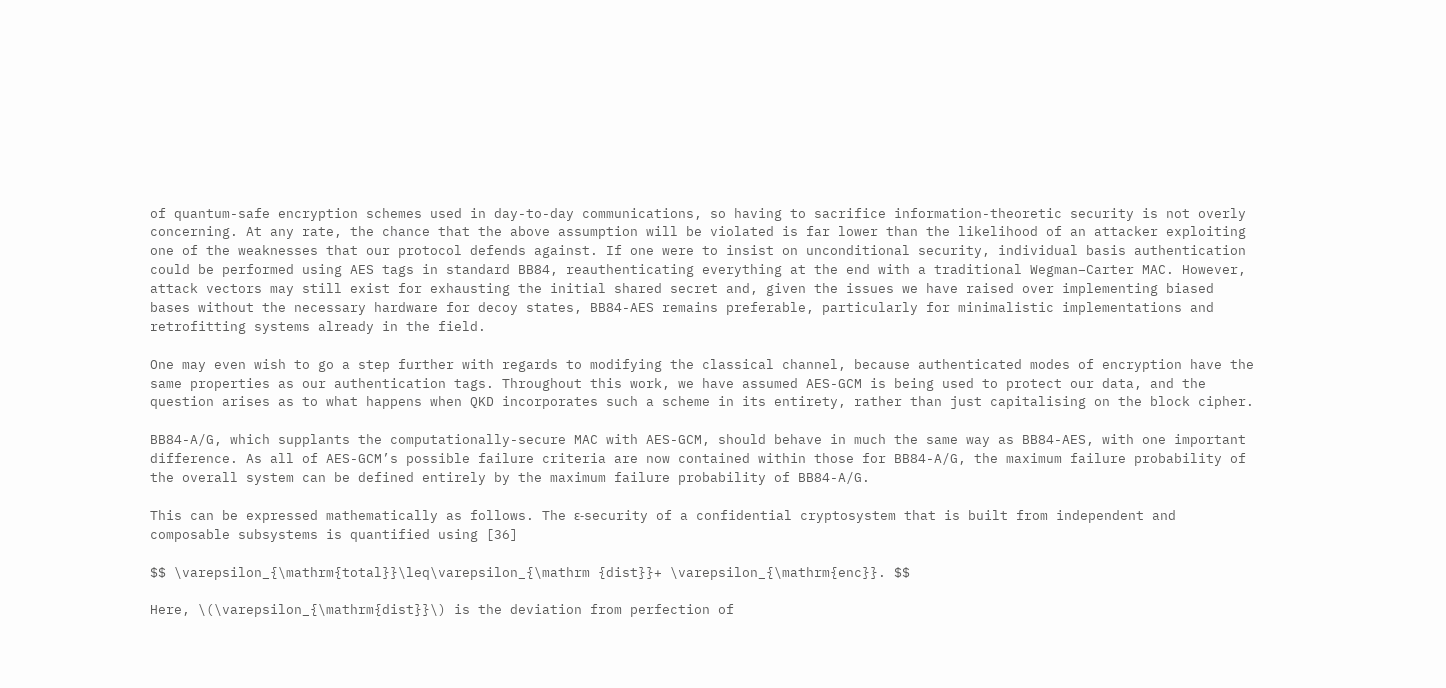of quantum-safe encryption schemes used in day-to-day communications, so having to sacrifice information-theoretic security is not overly concerning. At any rate, the chance that the above assumption will be violated is far lower than the likelihood of an attacker exploiting one of the weaknesses that our protocol defends against. If one were to insist on unconditional security, individual basis authentication could be performed using AES tags in standard BB84, reauthenticating everything at the end with a traditional Wegman–Carter MAC. However, attack vectors may still exist for exhausting the initial shared secret and, given the issues we have raised over implementing biased bases without the necessary hardware for decoy states, BB84-AES remains preferable, particularly for minimalistic implementations and retrofitting systems already in the field.

One may even wish to go a step further with regards to modifying the classical channel, because authenticated modes of encryption have the same properties as our authentication tags. Throughout this work, we have assumed AES-GCM is being used to protect our data, and the question arises as to what happens when QKD incorporates such a scheme in its entirety, rather than just capitalising on the block cipher.

BB84-A/G, which supplants the computationally-secure MAC with AES-GCM, should behave in much the same way as BB84-AES, with one important difference. As all of AES-GCM’s possible failure criteria are now contained within those for BB84-A/G, the maximum failure probability of the overall system can be defined entirely by the maximum failure probability of BB84-A/G.

This can be expressed mathematically as follows. The ε-security of a confidential cryptosystem that is built from independent and composable subsystems is quantified using [36]

$$ \varepsilon_{\mathrm{total}}\leq\varepsilon_{\mathrm {dist}}+ \varepsilon_{\mathrm{enc}}. $$

Here, \(\varepsilon_{\mathrm{dist}}\) is the deviation from perfection of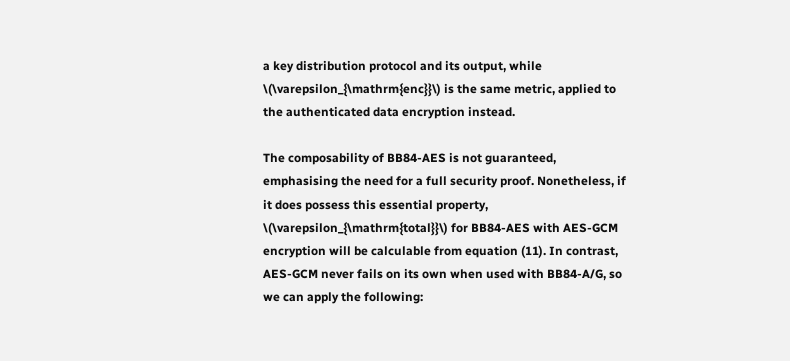a key distribution protocol and its output, while \(\varepsilon_{\mathrm{enc}}\) is the same metric, applied to the authenticated data encryption instead.

The composability of BB84-AES is not guaranteed, emphasising the need for a full security proof. Nonetheless, if it does possess this essential property, \(\varepsilon_{\mathrm{total}}\) for BB84-AES with AES-GCM encryption will be calculable from equation (11). In contrast, AES-GCM never fails on its own when used with BB84-A/G, so we can apply the following: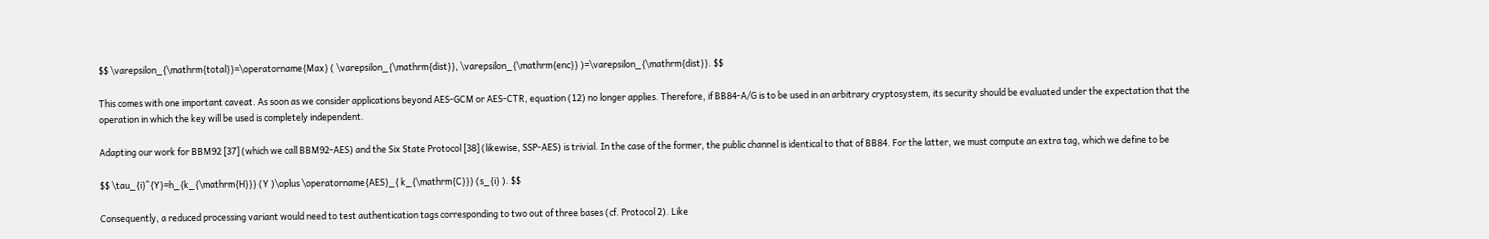$$ \varepsilon_{\mathrm{total}}=\operatorname{Max} ( \varepsilon_{\mathrm{dist}}, \varepsilon_{\mathrm{enc}} )=\varepsilon_{\mathrm{dist}}. $$

This comes with one important caveat. As soon as we consider applications beyond AES-GCM or AES-CTR, equation (12) no longer applies. Therefore, if BB84-A/G is to be used in an arbitrary cryptosystem, its security should be evaluated under the expectation that the operation in which the key will be used is completely independent.

Adapting our work for BBM92 [37] (which we call BBM92-AES) and the Six State Protocol [38] (likewise, SSP-AES) is trivial. In the case of the former, the public channel is identical to that of BB84. For the latter, we must compute an extra tag, which we define to be

$$ \tau_{i}^{Y}=h_{k_{\mathrm{H}}} (Y )\oplus \operatorname{AES}_{ k_{\mathrm{C}}} (s_{i} ). $$

Consequently, a reduced processing variant would need to test authentication tags corresponding to two out of three bases (cf. Protocol 2). Like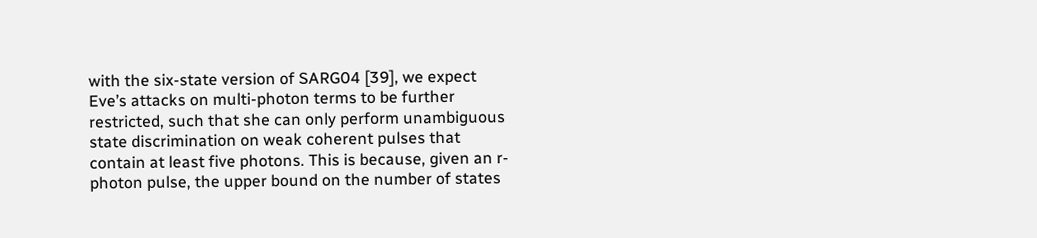with the six-state version of SARG04 [39], we expect Eve’s attacks on multi-photon terms to be further restricted, such that she can only perform unambiguous state discrimination on weak coherent pulses that contain at least five photons. This is because, given an r-photon pulse, the upper bound on the number of states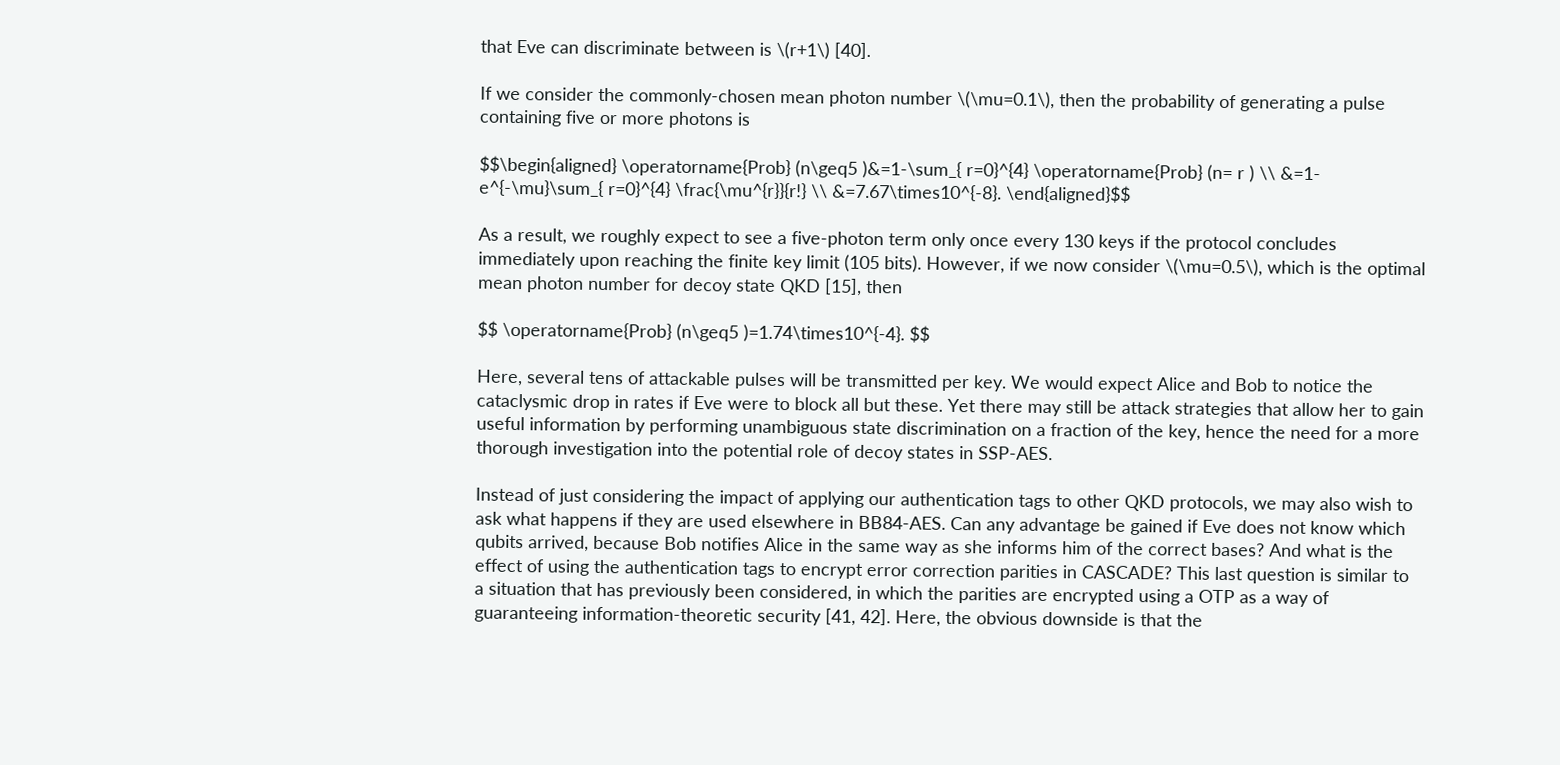that Eve can discriminate between is \(r+1\) [40].

If we consider the commonly-chosen mean photon number \(\mu=0.1\), then the probability of generating a pulse containing five or more photons is

$$\begin{aligned} \operatorname{Prob} (n\geq5 )&=1-\sum_{ r=0}^{4} \operatorname{Prob} (n= r ) \\ &=1-e^{-\mu}\sum_{ r=0}^{4} \frac{\mu^{r}}{r!} \\ &=7.67\times10^{-8}. \end{aligned}$$

As a result, we roughly expect to see a five-photon term only once every 130 keys if the protocol concludes immediately upon reaching the finite key limit (105 bits). However, if we now consider \(\mu=0.5\), which is the optimal mean photon number for decoy state QKD [15], then

$$ \operatorname{Prob} (n\geq5 )=1.74\times10^{-4}. $$

Here, several tens of attackable pulses will be transmitted per key. We would expect Alice and Bob to notice the cataclysmic drop in rates if Eve were to block all but these. Yet there may still be attack strategies that allow her to gain useful information by performing unambiguous state discrimination on a fraction of the key, hence the need for a more thorough investigation into the potential role of decoy states in SSP-AES.

Instead of just considering the impact of applying our authentication tags to other QKD protocols, we may also wish to ask what happens if they are used elsewhere in BB84-AES. Can any advantage be gained if Eve does not know which qubits arrived, because Bob notifies Alice in the same way as she informs him of the correct bases? And what is the effect of using the authentication tags to encrypt error correction parities in CASCADE? This last question is similar to a situation that has previously been considered, in which the parities are encrypted using a OTP as a way of guaranteeing information-theoretic security [41, 42]. Here, the obvious downside is that the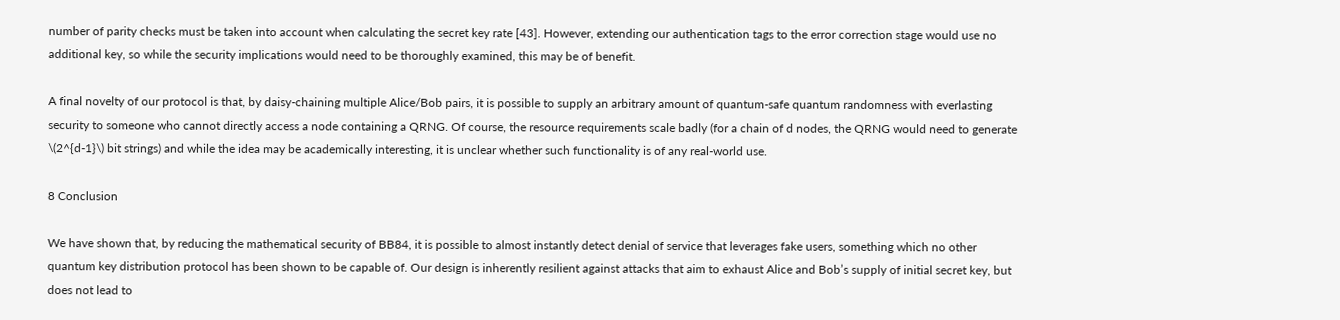number of parity checks must be taken into account when calculating the secret key rate [43]. However, extending our authentication tags to the error correction stage would use no additional key, so while the security implications would need to be thoroughly examined, this may be of benefit.

A final novelty of our protocol is that, by daisy-chaining multiple Alice/Bob pairs, it is possible to supply an arbitrary amount of quantum-safe quantum randomness with everlasting security to someone who cannot directly access a node containing a QRNG. Of course, the resource requirements scale badly (for a chain of d nodes, the QRNG would need to generate \(2^{d-1}\) bit strings) and while the idea may be academically interesting, it is unclear whether such functionality is of any real-world use.

8 Conclusion

We have shown that, by reducing the mathematical security of BB84, it is possible to almost instantly detect denial of service that leverages fake users, something which no other quantum key distribution protocol has been shown to be capable of. Our design is inherently resilient against attacks that aim to exhaust Alice and Bob’s supply of initial secret key, but does not lead to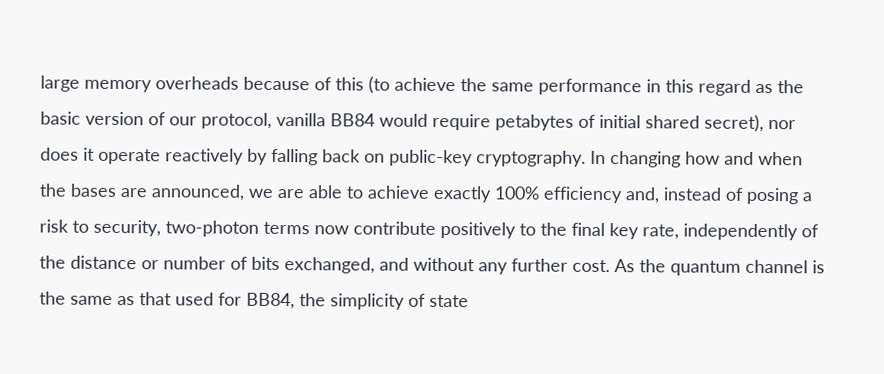large memory overheads because of this (to achieve the same performance in this regard as the basic version of our protocol, vanilla BB84 would require petabytes of initial shared secret), nor does it operate reactively by falling back on public-key cryptography. In changing how and when the bases are announced, we are able to achieve exactly 100% efficiency and, instead of posing a risk to security, two-photon terms now contribute positively to the final key rate, independently of the distance or number of bits exchanged, and without any further cost. As the quantum channel is the same as that used for BB84, the simplicity of state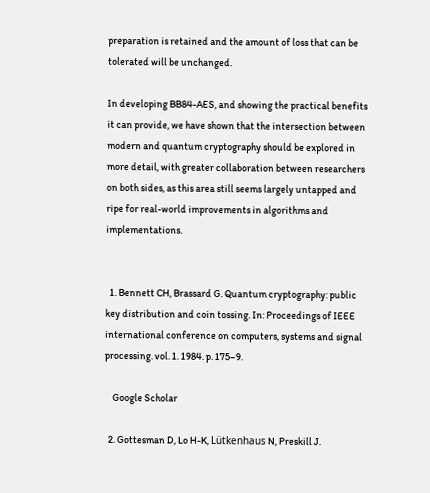preparation is retained and the amount of loss that can be tolerated will be unchanged.

In developing BB84-AES, and showing the practical benefits it can provide, we have shown that the intersection between modern and quantum cryptography should be explored in more detail, with greater collaboration between researchers on both sides, as this area still seems largely untapped and ripe for real-world improvements in algorithms and implementations.


  1. Bennett CH, Brassard G. Quantum cryptography: public key distribution and coin tossing. In: Proceedings of IEEE international conference on computers, systems and signal processing. vol. 1. 1984. p. 175–9.

    Google Scholar

  2. Gottesman D, Lo H-K, Lütkenhaus N, Preskill J.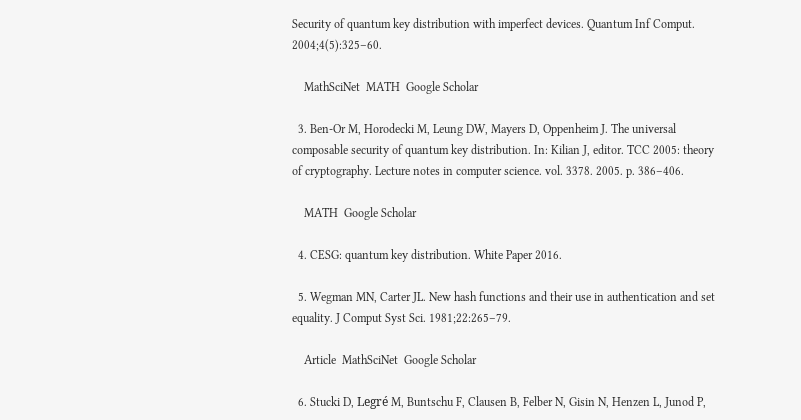Security of quantum key distribution with imperfect devices. Quantum Inf Comput. 2004;4(5):325–60.

    MathSciNet  MATH  Google Scholar

  3. Ben-Or M, Horodecki M, Leung DW, Mayers D, Oppenheim J. The universal composable security of quantum key distribution. In: Kilian J, editor. TCC 2005: theory of cryptography. Lecture notes in computer science. vol. 3378. 2005. p. 386–406.

    MATH  Google Scholar

  4. CESG: quantum key distribution. White Paper 2016.

  5. Wegman MN, Carter JL. New hash functions and their use in authentication and set equality. J Comput Syst Sci. 1981;22:265–79.

    Article  MathSciNet  Google Scholar

  6. Stucki D, Legré M, Buntschu F, Clausen B, Felber N, Gisin N, Henzen L, Junod P,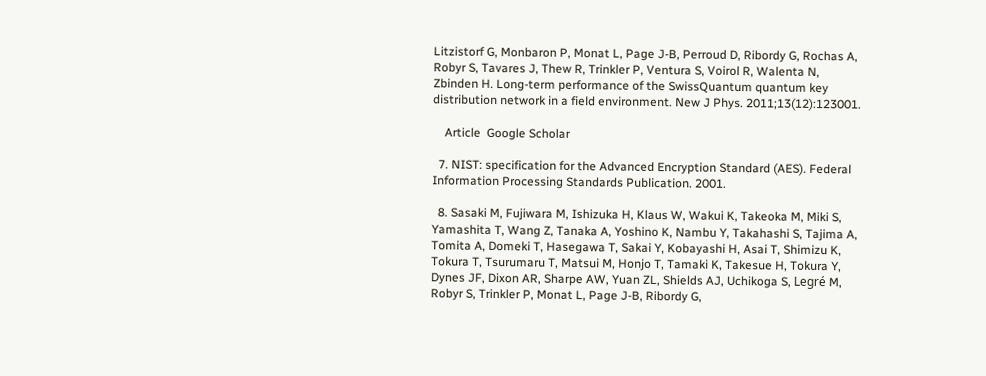Litzistorf G, Monbaron P, Monat L, Page J-B, Perroud D, Ribordy G, Rochas A, Robyr S, Tavares J, Thew R, Trinkler P, Ventura S, Voirol R, Walenta N, Zbinden H. Long-term performance of the SwissQuantum quantum key distribution network in a field environment. New J Phys. 2011;13(12):123001.

    Article  Google Scholar

  7. NIST: specification for the Advanced Encryption Standard (AES). Federal Information Processing Standards Publication. 2001.

  8. Sasaki M, Fujiwara M, Ishizuka H, Klaus W, Wakui K, Takeoka M, Miki S, Yamashita T, Wang Z, Tanaka A, Yoshino K, Nambu Y, Takahashi S, Tajima A, Tomita A, Domeki T, Hasegawa T, Sakai Y, Kobayashi H, Asai T, Shimizu K, Tokura T, Tsurumaru T, Matsui M, Honjo T, Tamaki K, Takesue H, Tokura Y, Dynes JF, Dixon AR, Sharpe AW, Yuan ZL, Shields AJ, Uchikoga S, Legré M, Robyr S, Trinkler P, Monat L, Page J-B, Ribordy G,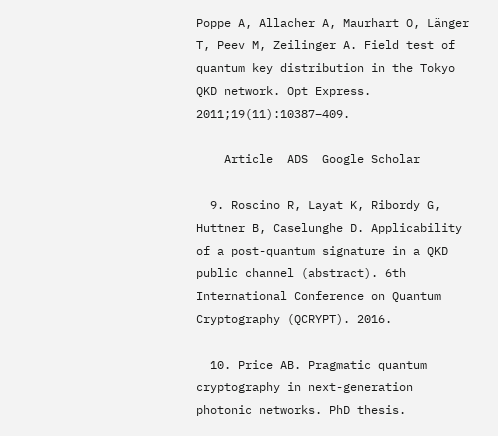Poppe A, Allacher A, Maurhart O, Länger T, Peev M, Zeilinger A. Field test of quantum key distribution in the Tokyo QKD network. Opt Express. 2011;19(11):10387–409.

    Article  ADS  Google Scholar

  9. Roscino R, Layat K, Ribordy G, Huttner B, Caselunghe D. Applicability of a post-quantum signature in a QKD public channel (abstract). 6th International Conference on Quantum Cryptography (QCRYPT). 2016.

  10. Price AB. Pragmatic quantum cryptography in next-generation photonic networks. PhD thesis.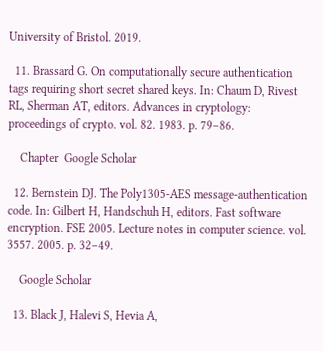University of Bristol. 2019.

  11. Brassard G. On computationally secure authentication tags requiring short secret shared keys. In: Chaum D, Rivest RL, Sherman AT, editors. Advances in cryptology: proceedings of crypto. vol. 82. 1983. p. 79–86.

    Chapter  Google Scholar

  12. Bernstein DJ. The Poly1305-AES message-authentication code. In: Gilbert H, Handschuh H, editors. Fast software encryption. FSE 2005. Lecture notes in computer science. vol. 3557. 2005. p. 32–49.

    Google Scholar

  13. Black J, Halevi S, Hevia A,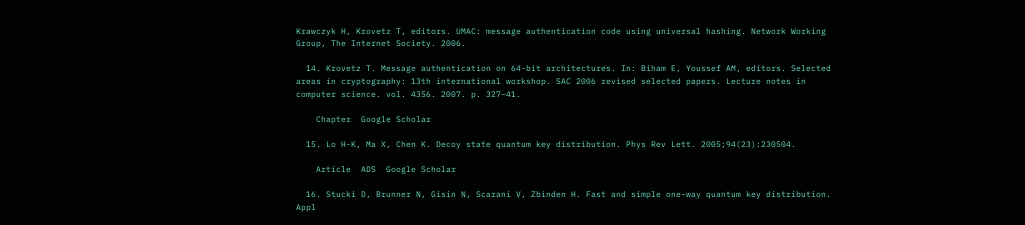Krawczyk H, Krovetz T, editors. UMAC: message authentication code using universal hashing. Network Working Group, The Internet Society. 2006.

  14. Krovetz T. Message authentication on 64-bit architectures. In: Biham E, Youssef AM, editors. Selected areas in cryptography: 13th international workshop. SAC 2006 revised selected papers. Lecture notes in computer science. vol. 4356. 2007. p. 327–41.

    Chapter  Google Scholar

  15. Lo H-K, Ma X, Chen K. Decoy state quantum key distribution. Phys Rev Lett. 2005;94(23):230504.

    Article  ADS  Google Scholar

  16. Stucki D, Brunner N, Gisin N, Scarani V, Zbinden H. Fast and simple one-way quantum key distribution. Appl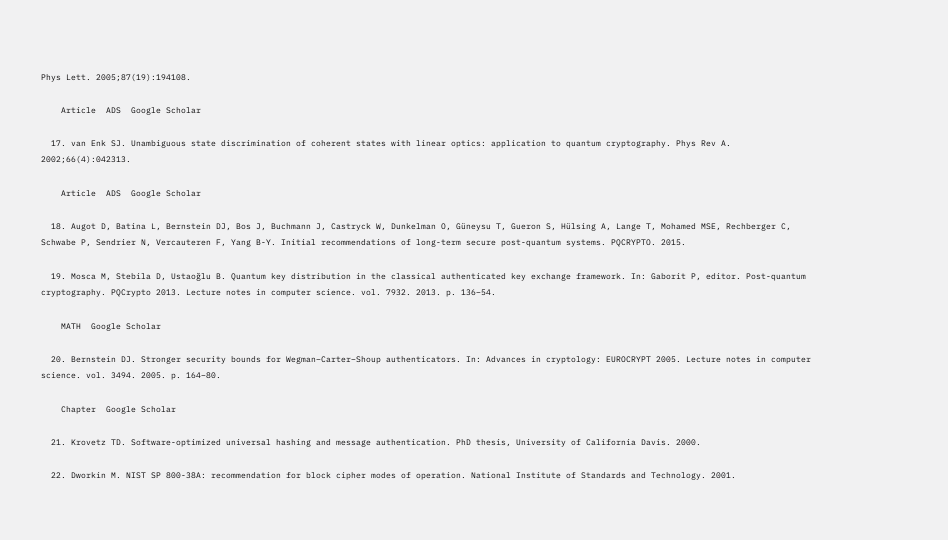Phys Lett. 2005;87(19):194108.

    Article  ADS  Google Scholar

  17. van Enk SJ. Unambiguous state discrimination of coherent states with linear optics: application to quantum cryptography. Phys Rev A. 2002;66(4):042313.

    Article  ADS  Google Scholar

  18. Augot D, Batina L, Bernstein DJ, Bos J, Buchmann J, Castryck W, Dunkelman O, Güneysu T, Gueron S, Hülsing A, Lange T, Mohamed MSE, Rechberger C, Schwabe P, Sendrier N, Vercauteren F, Yang B-Y. Initial recommendations of long-term secure post-quantum systems. PQCRYPTO. 2015.

  19. Mosca M, Stebila D, Ustaoğlu B. Quantum key distribution in the classical authenticated key exchange framework. In: Gaborit P, editor. Post-quantum cryptography. PQCrypto 2013. Lecture notes in computer science. vol. 7932. 2013. p. 136–54.

    MATH  Google Scholar

  20. Bernstein DJ. Stronger security bounds for Wegman–Carter–Shoup authenticators. In: Advances in cryptology: EUROCRYPT 2005. Lecture notes in computer science. vol. 3494. 2005. p. 164–80.

    Chapter  Google Scholar

  21. Krovetz TD. Software-optimized universal hashing and message authentication. PhD thesis, University of California Davis. 2000.

  22. Dworkin M. NIST SP 800-38A: recommendation for block cipher modes of operation. National Institute of Standards and Technology. 2001.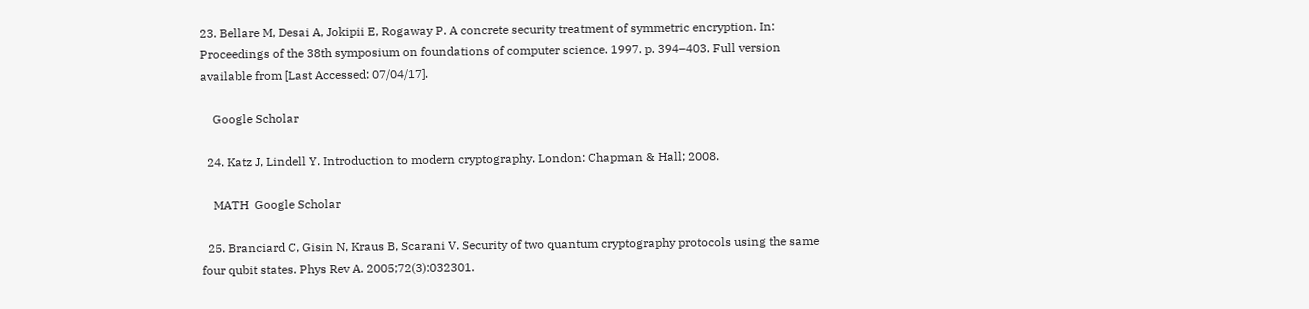23. Bellare M, Desai A, Jokipii E, Rogaway P. A concrete security treatment of symmetric encryption. In: Proceedings of the 38th symposium on foundations of computer science. 1997. p. 394–403. Full version available from [Last Accessed: 07/04/17].

    Google Scholar

  24. Katz J, Lindell Y. Introduction to modern cryptography. London: Chapman & Hall; 2008.

    MATH  Google Scholar

  25. Branciard C, Gisin N, Kraus B, Scarani V. Security of two quantum cryptography protocols using the same four qubit states. Phys Rev A. 2005;72(3):032301.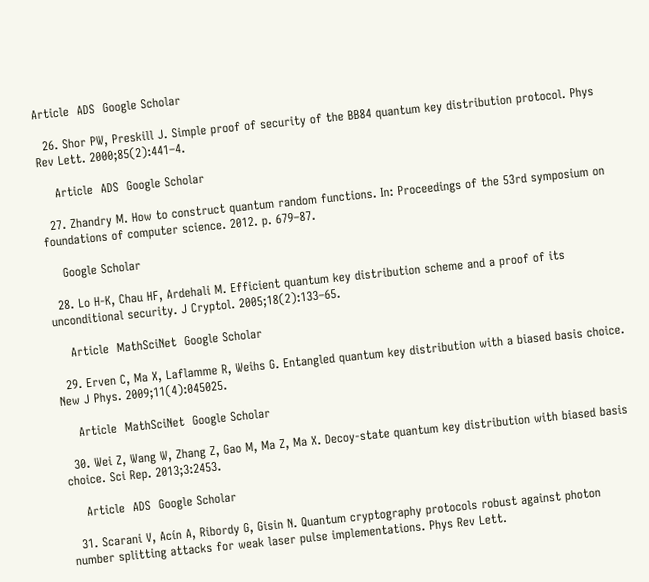Article  ADS  Google Scholar

  26. Shor PW, Preskill J. Simple proof of security of the BB84 quantum key distribution protocol. Phys Rev Lett. 2000;85(2):441–4.

    Article  ADS  Google Scholar

  27. Zhandry M. How to construct quantum random functions. In: Proceedings of the 53rd symposium on foundations of computer science. 2012. p. 679–87.

    Google Scholar

  28. Lo H-K, Chau HF, Ardehali M. Efficient quantum key distribution scheme and a proof of its unconditional security. J Cryptol. 2005;18(2):133–65.

    Article  MathSciNet  Google Scholar

  29. Erven C, Ma X, Laflamme R, Weihs G. Entangled quantum key distribution with a biased basis choice. New J Phys. 2009;11(4):045025.

    Article  MathSciNet  Google Scholar

  30. Wei Z, Wang W, Zhang Z, Gao M, Ma Z, Ma X. Decoy-state quantum key distribution with biased basis choice. Sci Rep. 2013;3:2453.

    Article  ADS  Google Scholar

  31. Scarani V, Acín A, Ribordy G, Gisin N. Quantum cryptography protocols robust against photon number splitting attacks for weak laser pulse implementations. Phys Rev Lett.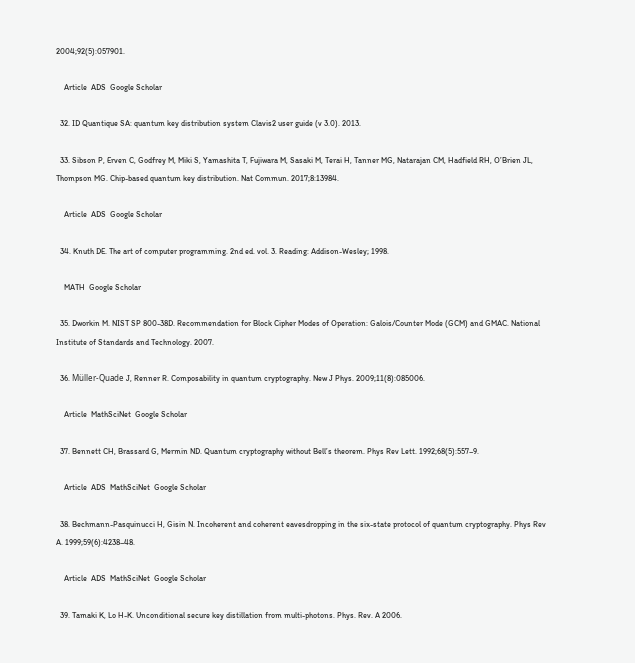2004;92(5):057901.

    Article  ADS  Google Scholar

  32. ID Quantique SA: quantum key distribution system Clavis2 user guide (v 3.0). 2013.

  33. Sibson P, Erven C, Godfrey M, Miki S, Yamashita T, Fujiwara M, Sasaki M, Terai H, Tanner MG, Natarajan CM, Hadfield RH, O’Brien JL, Thompson MG. Chip-based quantum key distribution. Nat Commun. 2017;8:13984.

    Article  ADS  Google Scholar

  34. Knuth DE. The art of computer programming. 2nd ed. vol. 3. Reading: Addison-Wesley; 1998.

    MATH  Google Scholar

  35. Dworkin M. NIST SP 800-38D. Recommendation for Block Cipher Modes of Operation: Galois/Counter Mode (GCM) and GMAC. National Institute of Standards and Technology. 2007.

  36. Müller-Quade J, Renner R. Composability in quantum cryptography. New J Phys. 2009;11(8):085006.

    Article  MathSciNet  Google Scholar

  37. Bennett CH, Brassard G, Mermin ND. Quantum cryptography without Bell’s theorem. Phys Rev Lett. 1992;68(5):557–9.

    Article  ADS  MathSciNet  Google Scholar

  38. Bechmann-Pasquinucci H, Gisin N. Incoherent and coherent eavesdropping in the six-state protocol of quantum cryptography. Phys Rev A. 1999;59(6):4238–48.

    Article  ADS  MathSciNet  Google Scholar

  39. Tamaki K, Lo H-K. Unconditional secure key distillation from multi-photons. Phys. Rev. A 2006.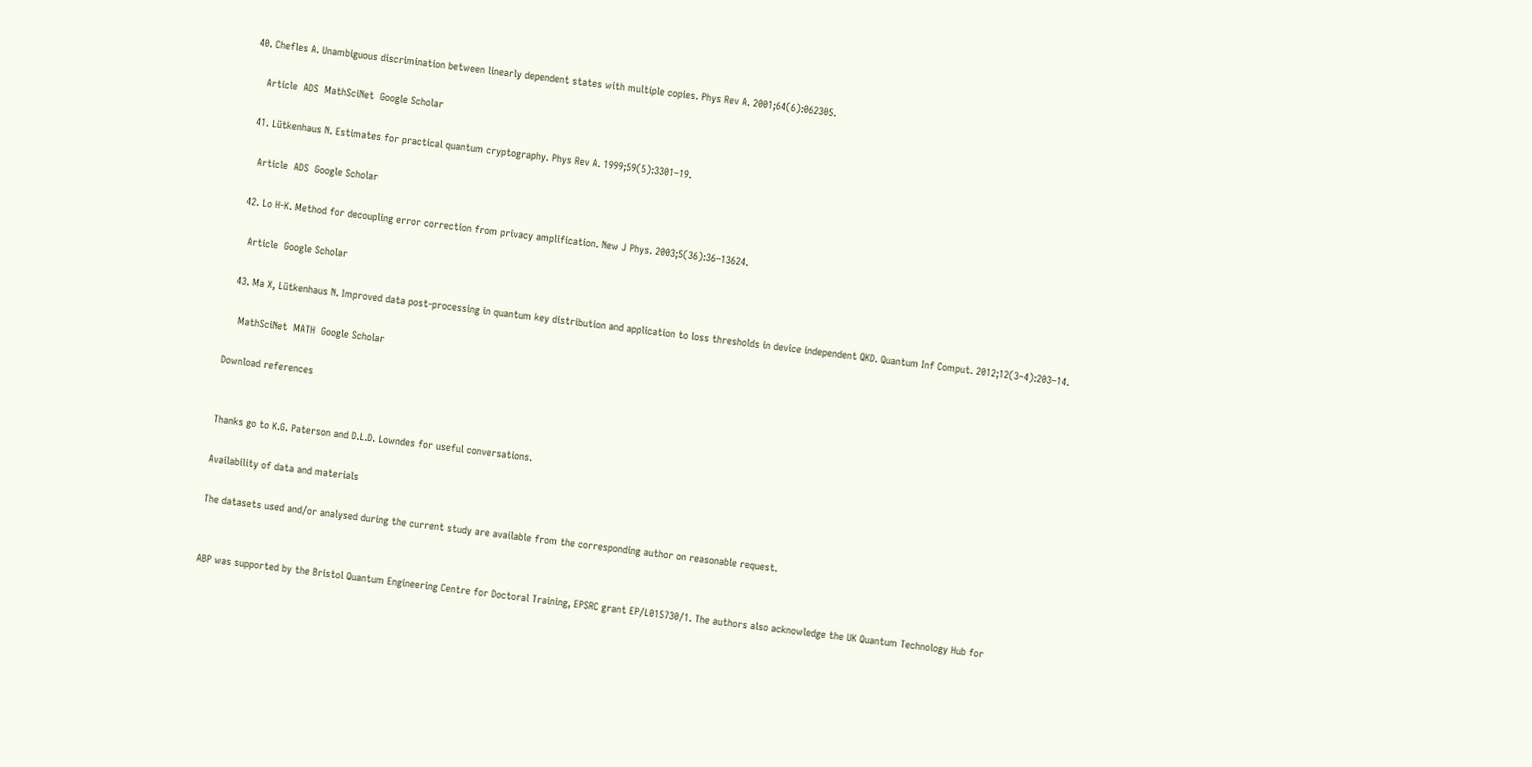40. Chefles A. Unambiguous discrimination between linearly dependent states with multiple copies. Phys Rev A. 2001;64(6):062305.

    Article  ADS  MathSciNet  Google Scholar

  41. Lütkenhaus N. Estimates for practical quantum cryptography. Phys Rev A. 1999;59(5):3301–19.

    Article  ADS  Google Scholar

  42. Lo H-K. Method for decoupling error correction from privacy amplification. New J Phys. 2003;5(36):36–13624.

    Article  Google Scholar

  43. Ma X, Lütkenhaus N. Improved data post-processing in quantum key distribution and application to loss thresholds in device independent QKD. Quantum Inf Comput. 2012;12(3–4):203–14.

    MathSciNet  MATH  Google Scholar

Download references


Thanks go to K.G. Paterson and D.L.D. Lowndes for useful conversations.

Availability of data and materials

The datasets used and/or analysed during the current study are available from the corresponding author on reasonable request.


ABP was supported by the Bristol Quantum Engineering Centre for Doctoral Training, EPSRC grant EP/L015730/1. The authors also acknowledge the UK Quantum Technology Hub for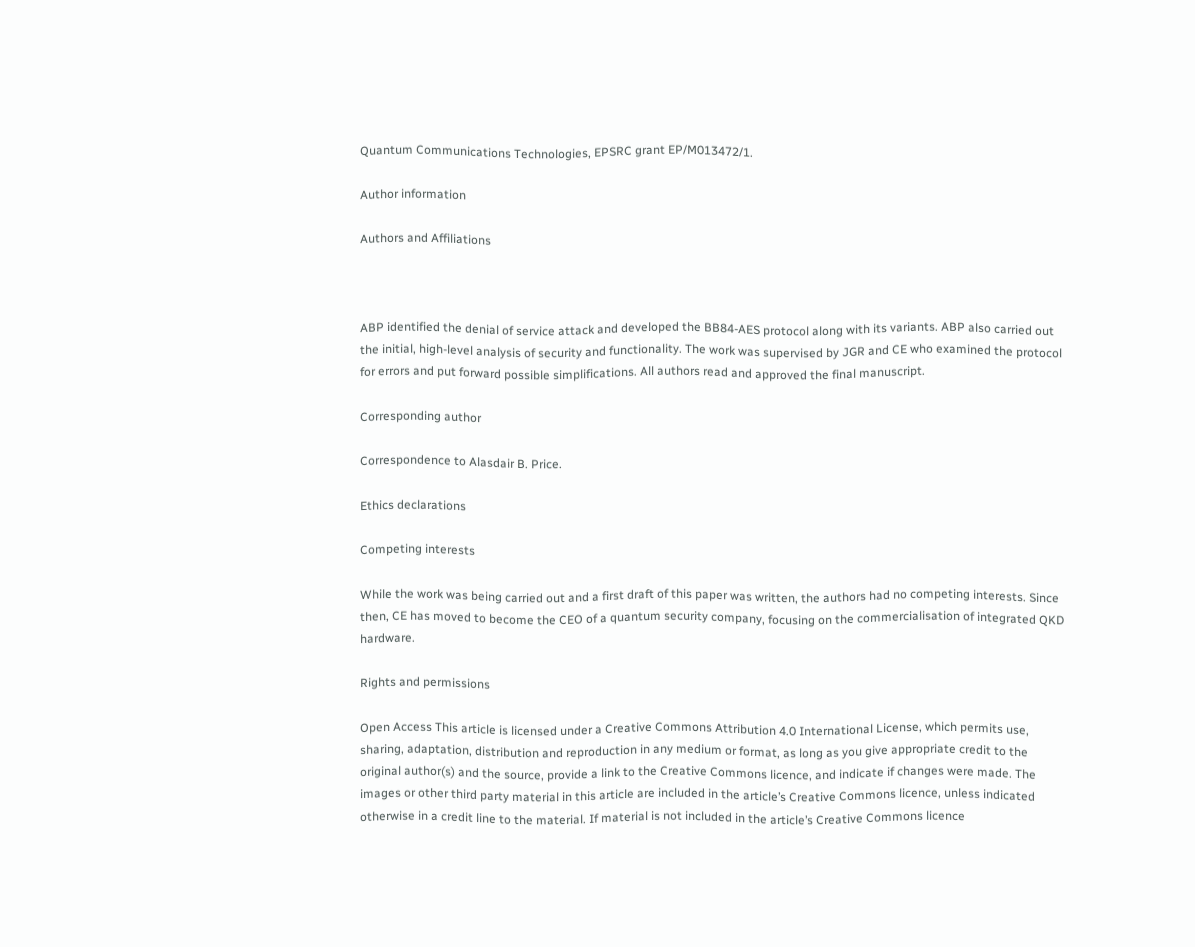Quantum Communications Technologies, EPSRC grant EP/M013472/1.

Author information

Authors and Affiliations



ABP identified the denial of service attack and developed the BB84-AES protocol along with its variants. ABP also carried out the initial, high-level analysis of security and functionality. The work was supervised by JGR and CE who examined the protocol for errors and put forward possible simplifications. All authors read and approved the final manuscript.

Corresponding author

Correspondence to Alasdair B. Price.

Ethics declarations

Competing interests

While the work was being carried out and a first draft of this paper was written, the authors had no competing interests. Since then, CE has moved to become the CEO of a quantum security company, focusing on the commercialisation of integrated QKD hardware.

Rights and permissions

Open Access This article is licensed under a Creative Commons Attribution 4.0 International License, which permits use, sharing, adaptation, distribution and reproduction in any medium or format, as long as you give appropriate credit to the original author(s) and the source, provide a link to the Creative Commons licence, and indicate if changes were made. The images or other third party material in this article are included in the article’s Creative Commons licence, unless indicated otherwise in a credit line to the material. If material is not included in the article’s Creative Commons licence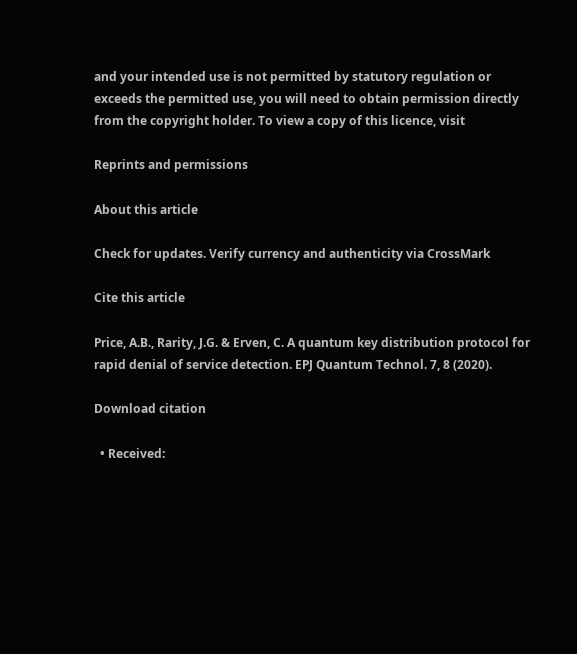and your intended use is not permitted by statutory regulation or exceeds the permitted use, you will need to obtain permission directly from the copyright holder. To view a copy of this licence, visit

Reprints and permissions

About this article

Check for updates. Verify currency and authenticity via CrossMark

Cite this article

Price, A.B., Rarity, J.G. & Erven, C. A quantum key distribution protocol for rapid denial of service detection. EPJ Quantum Technol. 7, 8 (2020).

Download citation

  • Received: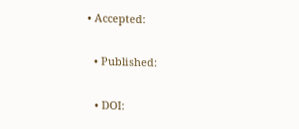• Accepted:

  • Published:

  • DOI: